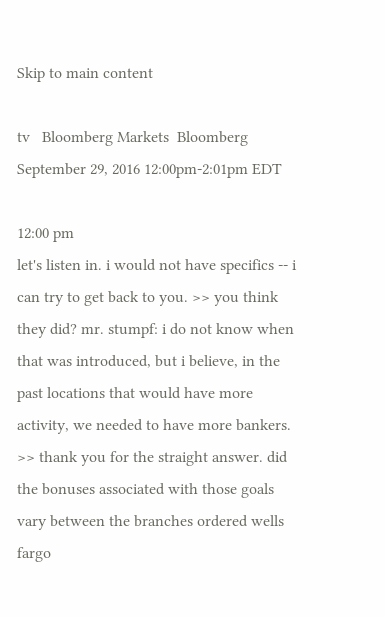Skip to main content

tv   Bloomberg Markets  Bloomberg  September 29, 2016 12:00pm-2:01pm EDT

12:00 pm
let's listen in. i would not have specifics -- i can try to get back to you. >> you think they did? mr. stumpf: i do not know when that was introduced, but i believe, in the past locations that would have more activity, we needed to have more bankers. >> thank you for the straight answer. did the bonuses associated with those goals vary between the branches ordered wells fargo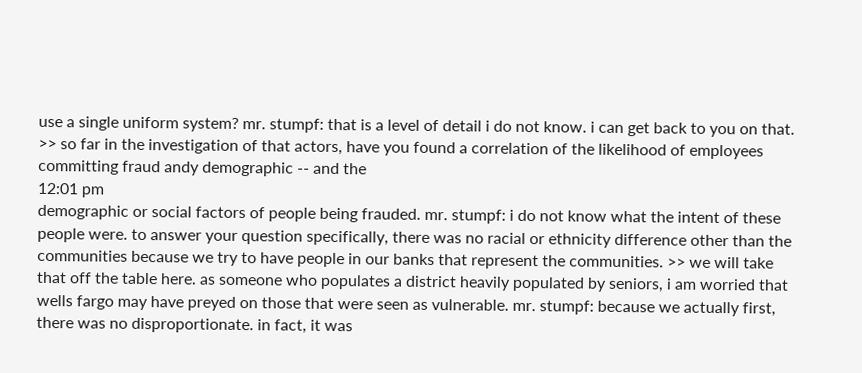use a single uniform system? mr. stumpf: that is a level of detail i do not know. i can get back to you on that. >> so far in the investigation of that actors, have you found a correlation of the likelihood of employees committing fraud andy demographic -- and the
12:01 pm
demographic or social factors of people being frauded. mr. stumpf: i do not know what the intent of these people were. to answer your question specifically, there was no racial or ethnicity difference other than the communities because we try to have people in our banks that represent the communities. >> we will take that off the table here. as someone who populates a district heavily populated by seniors, i am worried that wells fargo may have preyed on those that were seen as vulnerable. mr. stumpf: because we actually first, there was no disproportionate. in fact, it was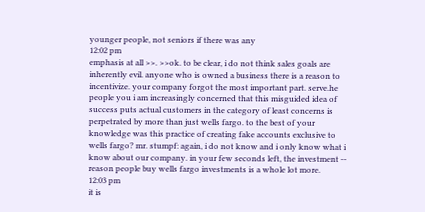younger people, not seniors if there was any
12:02 pm
emphasis at all >>. >>ok. to be clear, i do not think sales goals are inherently evil. anyone who is owned a business there is a reason to incentivize. your company forgot the most important part. serve.he people you i am increasingly concerned that this misguided idea of success puts actual customers in the category of least concerns is perpetrated by more than just wells fargo. to the best of your knowledge was this practice of creating fake accounts exclusive to wells fargo? mr. stumpf: again, i do not know and i only know what i know about our company. in your few seconds left, the investment -- reason people buy wells fargo investments is a whole lot more.
12:03 pm
it is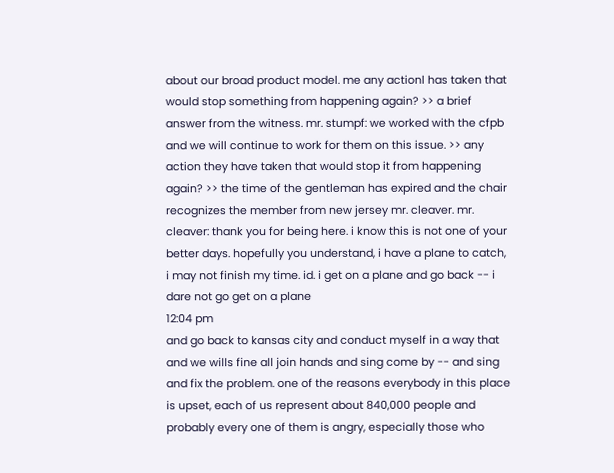about our broad product model. me any actionl has taken that would stop something from happening again? >> a brief answer from the witness. mr. stumpf: we worked with the cfpb and we will continue to work for them on this issue. >> any action they have taken that would stop it from happening again? >> the time of the gentleman has expired and the chair recognizes the member from new jersey mr. cleaver. mr. cleaver: thank you for being here. i know this is not one of your better days. hopefully you understand, i have a plane to catch, i may not finish my time. id. i get on a plane and go back -- i dare not go get on a plane
12:04 pm
and go back to kansas city and conduct myself in a way that and we wills fine all join hands and sing come by -- and sing and fix the problem. one of the reasons everybody in this place is upset, each of us represent about 840,000 people and probably every one of them is angry, especially those who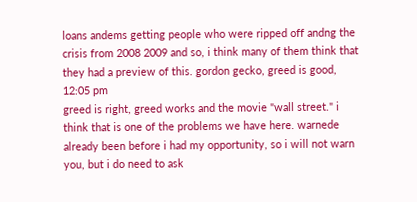loans andems getting people who were ripped off andng the crisis from 2008 2009 and so, i think many of them think that they had a preview of this. gordon gecko, greed is good,
12:05 pm
greed is right, greed works and the movie "wall street." i think that is one of the problems we have here. warnede already been before i had my opportunity, so i will not warn you, but i do need to ask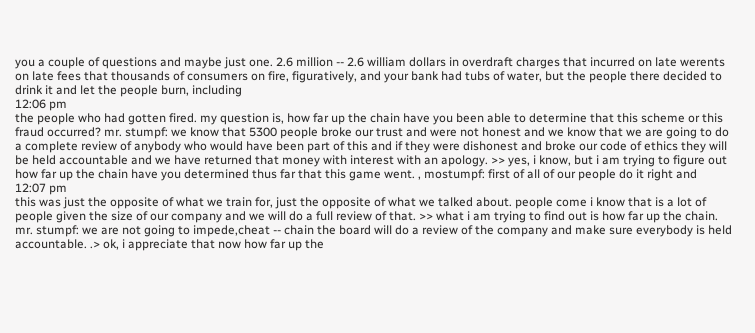you a couple of questions and maybe just one. 2.6 million -- 2.6 william dollars in overdraft charges that incurred on late werents on late fees that thousands of consumers on fire, figuratively, and your bank had tubs of water, but the people there decided to drink it and let the people burn, including
12:06 pm
the people who had gotten fired. my question is, how far up the chain have you been able to determine that this scheme or this fraud occurred? mr. stumpf: we know that 5300 people broke our trust and were not honest and we know that we are going to do a complete review of anybody who would have been part of this and if they were dishonest and broke our code of ethics they will be held accountable and we have returned that money with interest with an apology. >> yes, i know, but i am trying to figure out how far up the chain have you determined thus far that this game went. , mostumpf: first of all of our people do it right and
12:07 pm
this was just the opposite of what we train for, just the opposite of what we talked about. people come i know that is a lot of people given the size of our company and we will do a full review of that. >> what i am trying to find out is how far up the chain. mr. stumpf: we are not going to impede,cheat -- chain the board will do a review of the company and make sure everybody is held accountable. .> ok, i appreciate that now how far up the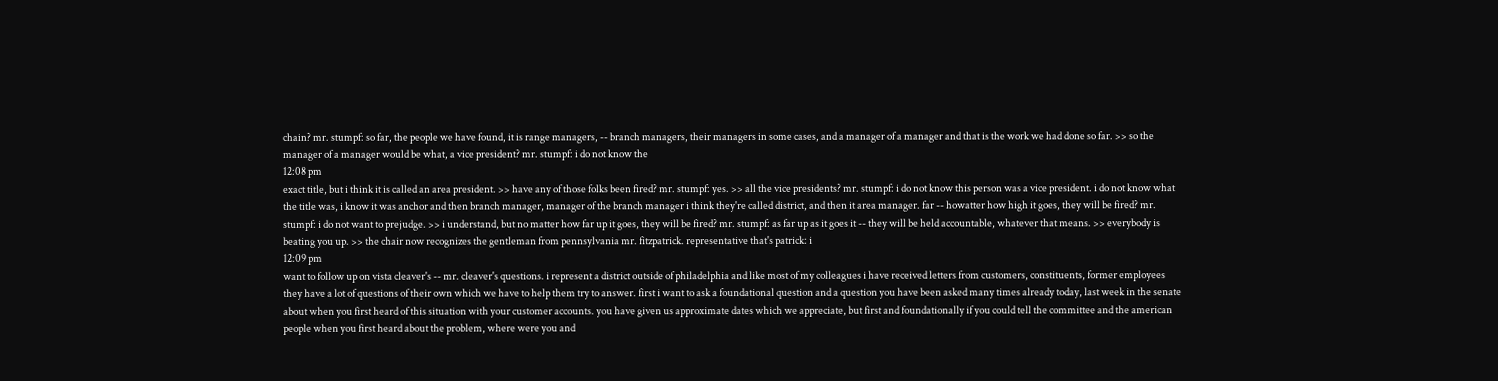chain? mr. stumpf: so far, the people we have found, it is range managers, -- branch managers, their managers in some cases, and a manager of a manager and that is the work we had done so far. >> so the manager of a manager would be what, a vice president? mr. stumpf: i do not know the
12:08 pm
exact title, but i think it is called an area president. >> have any of those folks been fired? mr. stumpf: yes. >> all the vice presidents? mr. stumpf: i do not know this person was a vice president. i do not know what the title was, i know it was anchor and then branch manager, manager of the branch manager i think they're called district, and then it area manager. far -- howatter how high it goes, they will be fired? mr. stumpf: i do not want to prejudge. >> i understand, but no matter how far up it goes, they will be fired? mr. stumpf: as far up as it goes it -- they will be held accountable, whatever that means. >> everybody is beating you up. >> the chair now recognizes the gentleman from pennsylvania mr. fitzpatrick. representative that's patrick: i
12:09 pm
want to follow up on vista cleaver's -- mr. cleaver's questions. i represent a district outside of philadelphia and like most of my colleagues i have received letters from customers, constituents, former employees they have a lot of questions of their own which we have to help them try to answer. first i want to ask a foundational question and a question you have been asked many times already today, last week in the senate about when you first heard of this situation with your customer accounts. you have given us approximate dates which we appreciate, but first and foundationally if you could tell the committee and the american people when you first heard about the problem, where were you and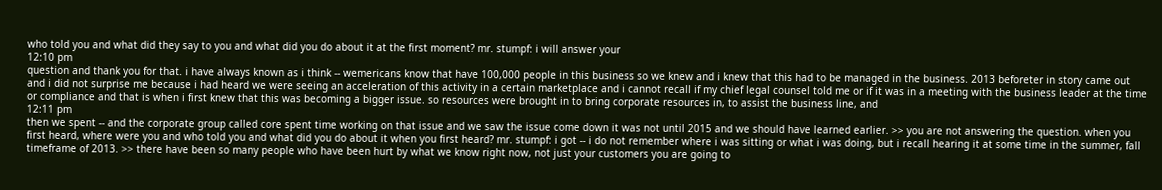who told you and what did they say to you and what did you do about it at the first moment? mr. stumpf: i will answer your
12:10 pm
question and thank you for that. i have always known as i think -- wemericans know that have 100,000 people in this business so we knew and i knew that this had to be managed in the business. 2013 beforeter in story came out and i did not surprise me because i had heard we were seeing an acceleration of this activity in a certain marketplace and i cannot recall if my chief legal counsel told me or if it was in a meeting with the business leader at the time or compliance and that is when i first knew that this was becoming a bigger issue. so resources were brought in to bring corporate resources in, to assist the business line, and
12:11 pm
then we spent -- and the corporate group called core spent time working on that issue and we saw the issue come down it was not until 2015 and we should have learned earlier. >> you are not answering the question. when you first heard, where were you and who told you and what did you do about it when you first heard? mr. stumpf: i got -- i do not remember where i was sitting or what i was doing, but i recall hearing it at some time in the summer, fall timeframe of 2013. >> there have been so many people who have been hurt by what we know right now, not just your customers you are going to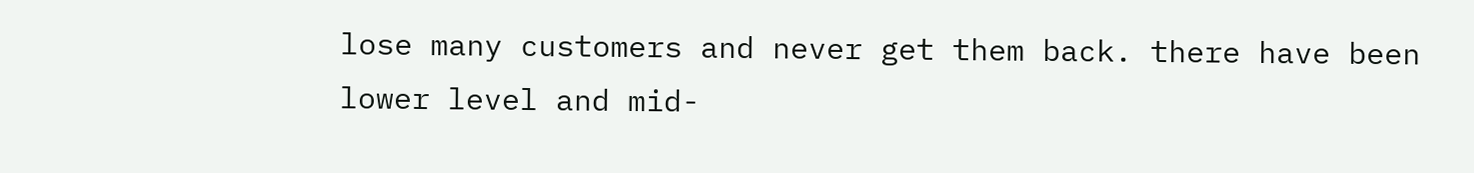lose many customers and never get them back. there have been lower level and mid-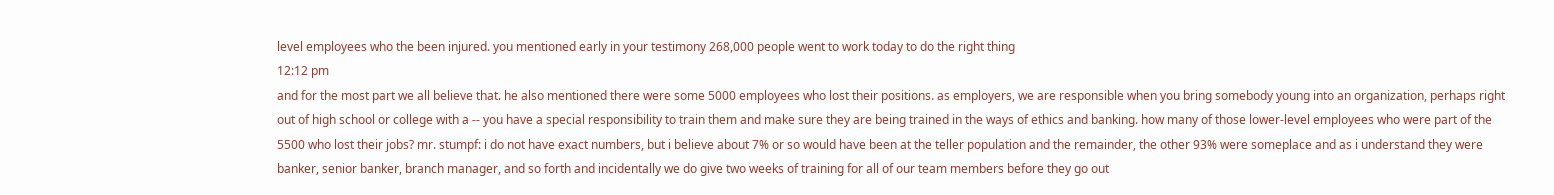level employees who the been injured. you mentioned early in your testimony 268,000 people went to work today to do the right thing
12:12 pm
and for the most part we all believe that. he also mentioned there were some 5000 employees who lost their positions. as employers, we are responsible when you bring somebody young into an organization, perhaps right out of high school or college with a -- you have a special responsibility to train them and make sure they are being trained in the ways of ethics and banking. how many of those lower-level employees who were part of the 5500 who lost their jobs? mr. stumpf: i do not have exact numbers, but i believe about 7% or so would have been at the teller population and the remainder, the other 93% were someplace and as i understand they were banker, senior banker, branch manager, and so forth and incidentally we do give two weeks of training for all of our team members before they go out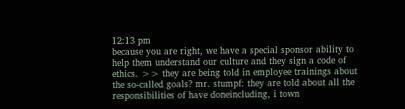12:13 pm
because you are right, we have a special sponsor ability to help them understand our culture and they sign a code of ethics. >> they are being told in employee trainings about the so-called goals? mr. stumpf: they are told about all the responsibilities of have doneincluding, i town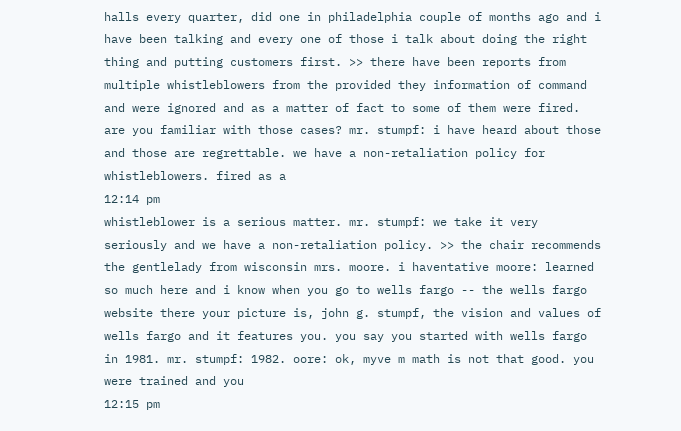halls every quarter, did one in philadelphia couple of months ago and i have been talking and every one of those i talk about doing the right thing and putting customers first. >> there have been reports from multiple whistleblowers from the provided they information of command and were ignored and as a matter of fact to some of them were fired. are you familiar with those cases? mr. stumpf: i have heard about those and those are regrettable. we have a non-retaliation policy for whistleblowers. fired as a
12:14 pm
whistleblower is a serious matter. mr. stumpf: we take it very seriously and we have a non-retaliation policy. >> the chair recommends the gentlelady from wisconsin mrs. moore. i haventative moore: learned so much here and i know when you go to wells fargo -- the wells fargo website there your picture is, john g. stumpf, the vision and values of wells fargo and it features you. you say you started with wells fargo in 1981. mr. stumpf: 1982. oore: ok, myve m math is not that good. you were trained and you
12:15 pm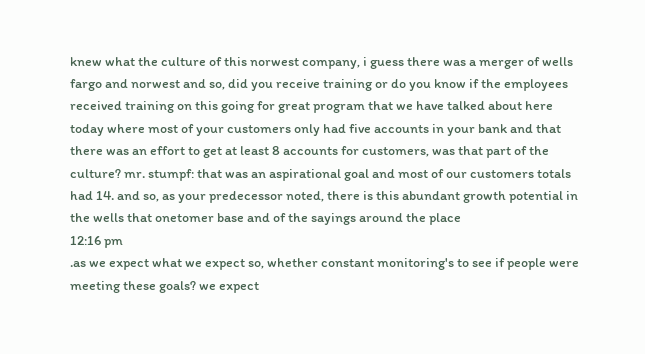knew what the culture of this norwest company, i guess there was a merger of wells fargo and norwest and so, did you receive training or do you know if the employees received training on this going for great program that we have talked about here today where most of your customers only had five accounts in your bank and that there was an effort to get at least 8 accounts for customers, was that part of the culture? mr. stumpf: that was an aspirational goal and most of our customers totals had 14. and so, as your predecessor noted, there is this abundant growth potential in the wells that onetomer base and of the sayings around the place
12:16 pm
.as we expect what we expect so, whether constant monitoring's to see if people were meeting these goals? we expect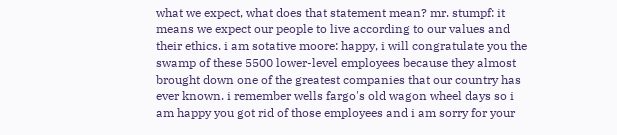what we expect, what does that statement mean? mr. stumpf: it means we expect our people to live according to our values and their ethics. i am sotative moore: happy, i will congratulate you the swamp of these 5500 lower-level employees because they almost brought down one of the greatest companies that our country has ever known. i remember wells fargo's old wagon wheel days so i am happy you got rid of those employees and i am sorry for your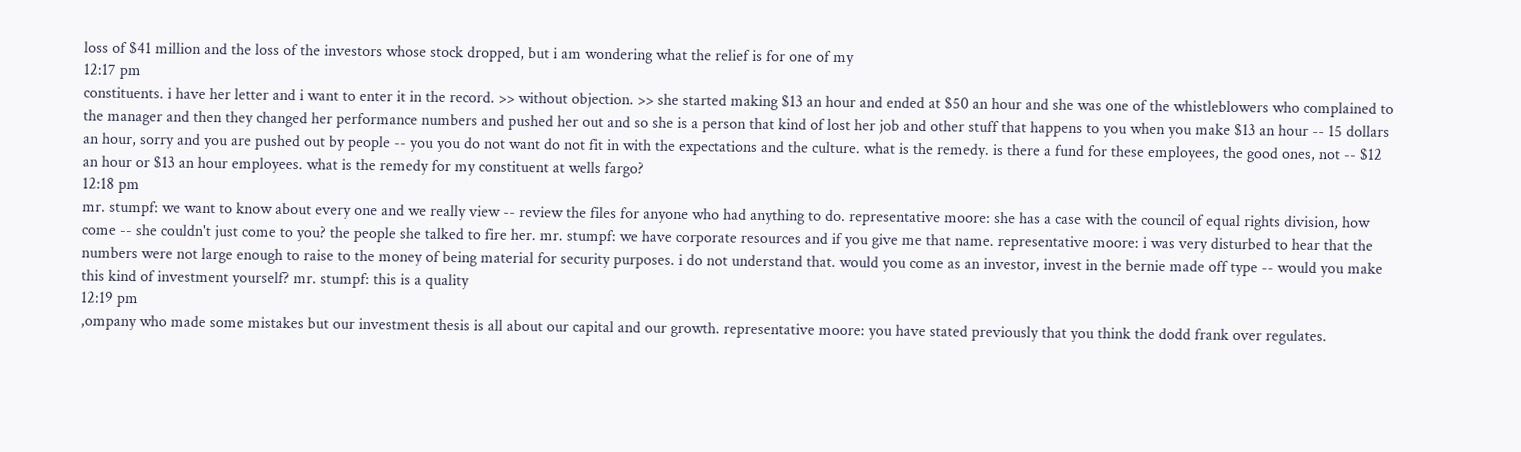loss of $41 million and the loss of the investors whose stock dropped, but i am wondering what the relief is for one of my
12:17 pm
constituents. i have her letter and i want to enter it in the record. >> without objection. >> she started making $13 an hour and ended at $50 an hour and she was one of the whistleblowers who complained to the manager and then they changed her performance numbers and pushed her out and so she is a person that kind of lost her job and other stuff that happens to you when you make $13 an hour -- 15 dollars an hour, sorry and you are pushed out by people -- you you do not want do not fit in with the expectations and the culture. what is the remedy. is there a fund for these employees, the good ones, not -- $12 an hour or $13 an hour employees. what is the remedy for my constituent at wells fargo?
12:18 pm
mr. stumpf: we want to know about every one and we really view -- review the files for anyone who had anything to do. representative moore: she has a case with the council of equal rights division, how come -- she couldn't just come to you? the people she talked to fire her. mr. stumpf: we have corporate resources and if you give me that name. representative moore: i was very disturbed to hear that the numbers were not large enough to raise to the money of being material for security purposes. i do not understand that. would you come as an investor, invest in the bernie made off type -- would you make this kind of investment yourself? mr. stumpf: this is a quality
12:19 pm
,ompany who made some mistakes but our investment thesis is all about our capital and our growth. representative moore: you have stated previously that you think the dodd frank over regulates.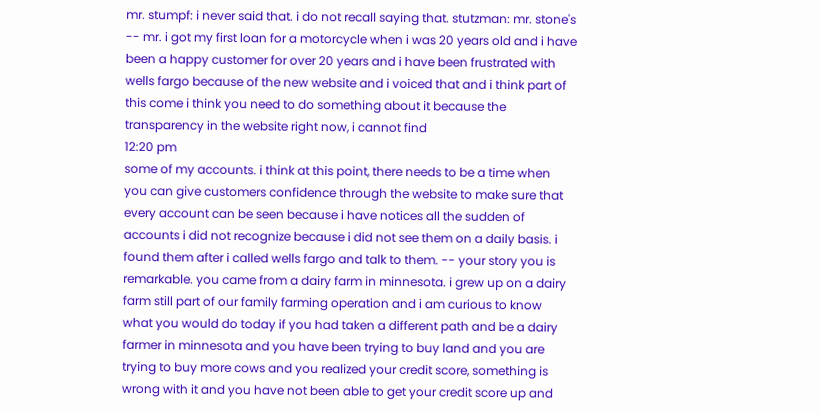mr. stumpf: i never said that. i do not recall saying that. stutzman: mr. stone's -- mr. i got my first loan for a motorcycle when i was 20 years old and i have been a happy customer for over 20 years and i have been frustrated with wells fargo because of the new website and i voiced that and i think part of this come i think you need to do something about it because the transparency in the website right now, i cannot find
12:20 pm
some of my accounts. i think at this point, there needs to be a time when you can give customers confidence through the website to make sure that every account can be seen because i have notices all the sudden of accounts i did not recognize because i did not see them on a daily basis. i found them after i called wells fargo and talk to them. -- your story you is remarkable. you came from a dairy farm in minnesota. i grew up on a dairy farm still part of our family farming operation and i am curious to know what you would do today if you had taken a different path and be a dairy farmer in minnesota and you have been trying to buy land and you are trying to buy more cows and you realized your credit score, something is wrong with it and you have not been able to get your credit score up and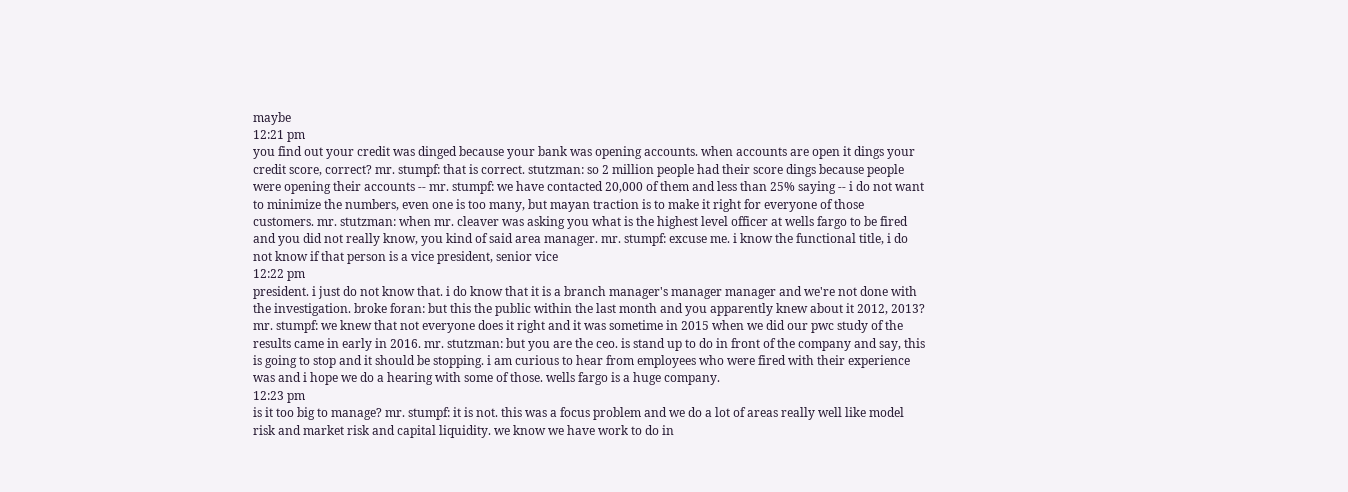maybe
12:21 pm
you find out your credit was dinged because your bank was opening accounts. when accounts are open it dings your credit score, correct? mr. stumpf: that is correct. stutzman: so 2 million people had their score dings because people were opening their accounts -- mr. stumpf: we have contacted 20,000 of them and less than 25% saying -- i do not want to minimize the numbers, even one is too many, but mayan traction is to make it right for everyone of those customers. mr. stutzman: when mr. cleaver was asking you what is the highest level officer at wells fargo to be fired and you did not really know, you kind of said area manager. mr. stumpf: excuse me. i know the functional title, i do not know if that person is a vice president, senior vice
12:22 pm
president. i just do not know that. i do know that it is a branch manager's manager manager and we're not done with the investigation. broke foran: but this the public within the last month and you apparently knew about it 2012, 2013? mr. stumpf: we knew that not everyone does it right and it was sometime in 2015 when we did our pwc study of the results came in early in 2016. mr. stutzman: but you are the ceo. is stand up to do in front of the company and say, this is going to stop and it should be stopping. i am curious to hear from employees who were fired with their experience was and i hope we do a hearing with some of those. wells fargo is a huge company.
12:23 pm
is it too big to manage? mr. stumpf: it is not. this was a focus problem and we do a lot of areas really well like model risk and market risk and capital liquidity. we know we have work to do in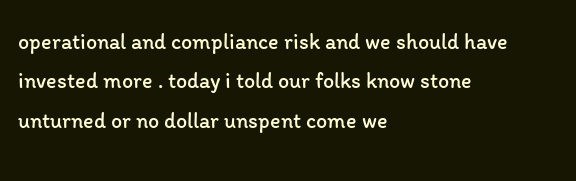operational and compliance risk and we should have invested more . today i told our folks know stone unturned or no dollar unspent come we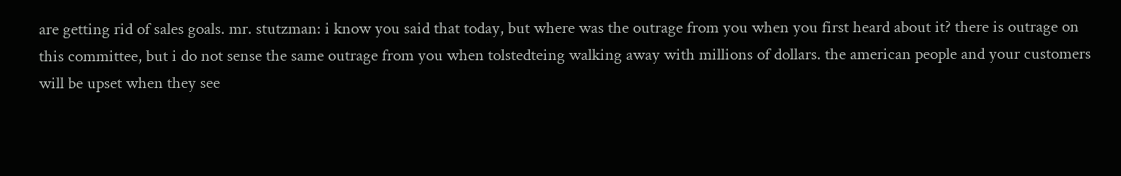are getting rid of sales goals. mr. stutzman: i know you said that today, but where was the outrage from you when you first heard about it? there is outrage on this committee, but i do not sense the same outrage from you when tolstedteing walking away with millions of dollars. the american people and your customers will be upset when they see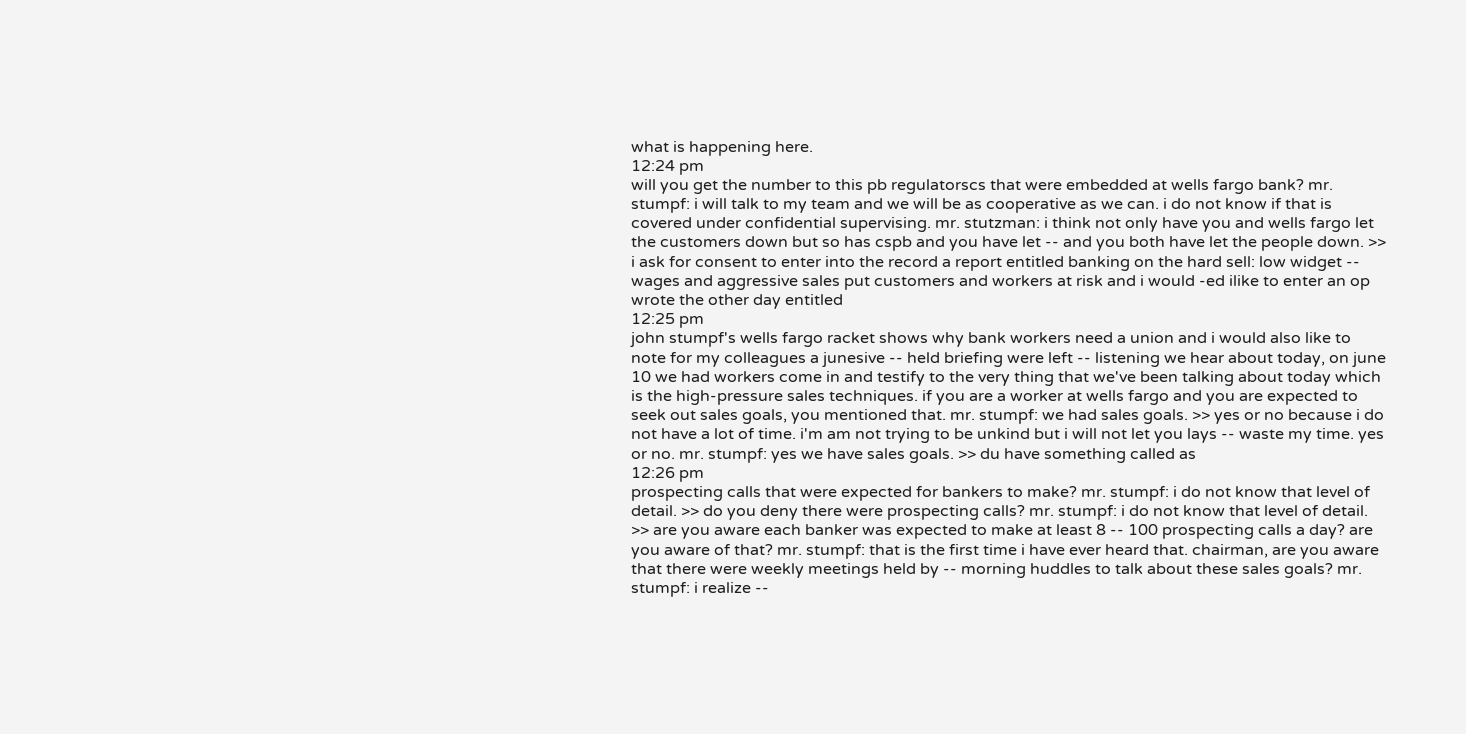what is happening here.
12:24 pm
will you get the number to this pb regulatorscs that were embedded at wells fargo bank? mr. stumpf: i will talk to my team and we will be as cooperative as we can. i do not know if that is covered under confidential supervising. mr. stutzman: i think not only have you and wells fargo let the customers down but so has cspb and you have let -- and you both have let the people down. >> i ask for consent to enter into the record a report entitled banking on the hard sell: low widget -- wages and aggressive sales put customers and workers at risk and i would -ed ilike to enter an op wrote the other day entitled
12:25 pm
john stumpf's wells fargo racket shows why bank workers need a union and i would also like to note for my colleagues a junesive -- held briefing were left -- listening we hear about today, on june 10 we had workers come in and testify to the very thing that we've been talking about today which is the high-pressure sales techniques. if you are a worker at wells fargo and you are expected to seek out sales goals, you mentioned that. mr. stumpf: we had sales goals. >> yes or no because i do not have a lot of time. i'm am not trying to be unkind but i will not let you lays -- waste my time. yes or no. mr. stumpf: yes we have sales goals. >> du have something called as
12:26 pm
prospecting calls that were expected for bankers to make? mr. stumpf: i do not know that level of detail. >> do you deny there were prospecting calls? mr. stumpf: i do not know that level of detail. >> are you aware each banker was expected to make at least 8 -- 100 prospecting calls a day? are you aware of that? mr. stumpf: that is the first time i have ever heard that. chairman, are you aware that there were weekly meetings held by -- morning huddles to talk about these sales goals? mr. stumpf: i realize --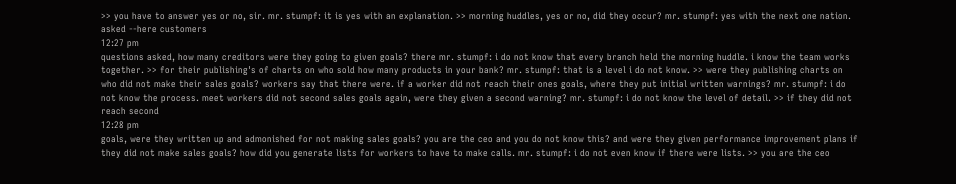>> you have to answer yes or no, sir. mr. stumpf: it is yes with an explanation. >> morning huddles, yes or no, did they occur? mr. stumpf: yes with the next one nation. asked --here customers
12:27 pm
questions asked, how many creditors were they going to given goals? there mr. stumpf: i do not know that every branch held the morning huddle. i know the team works together. >> for their publishing's of charts on who sold how many products in your bank? mr. stumpf: that is a level i do not know. >> were they publishing charts on who did not make their sales goals? workers say that there were. if a worker did not reach their ones goals, where they put initial written warnings? mr. stumpf: i do not know the process. meet workers did not second sales goals again, were they given a second warning? mr. stumpf: i do not know the level of detail. >> if they did not reach second
12:28 pm
goals, were they written up and admonished for not making sales goals? you are the ceo and you do not know this? and were they given performance improvement plans if they did not make sales goals? how did you generate lists for workers to have to make calls. mr. stumpf: i do not even know if there were lists. >> you are the ceo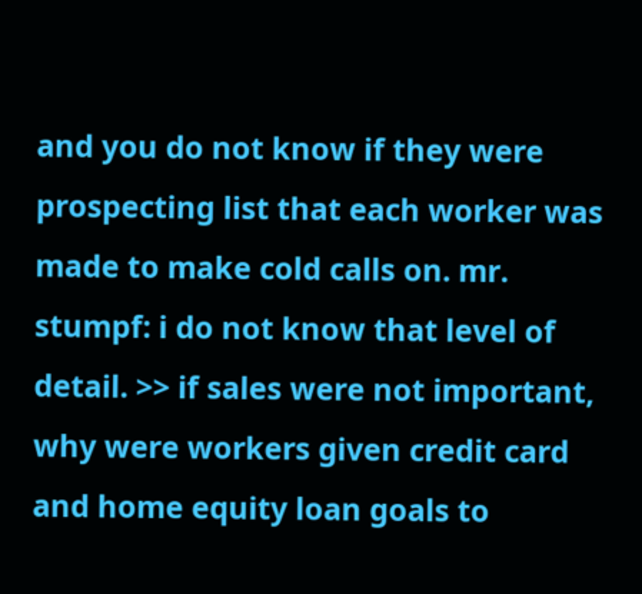and you do not know if they were prospecting list that each worker was made to make cold calls on. mr. stumpf: i do not know that level of detail. >> if sales were not important, why were workers given credit card and home equity loan goals to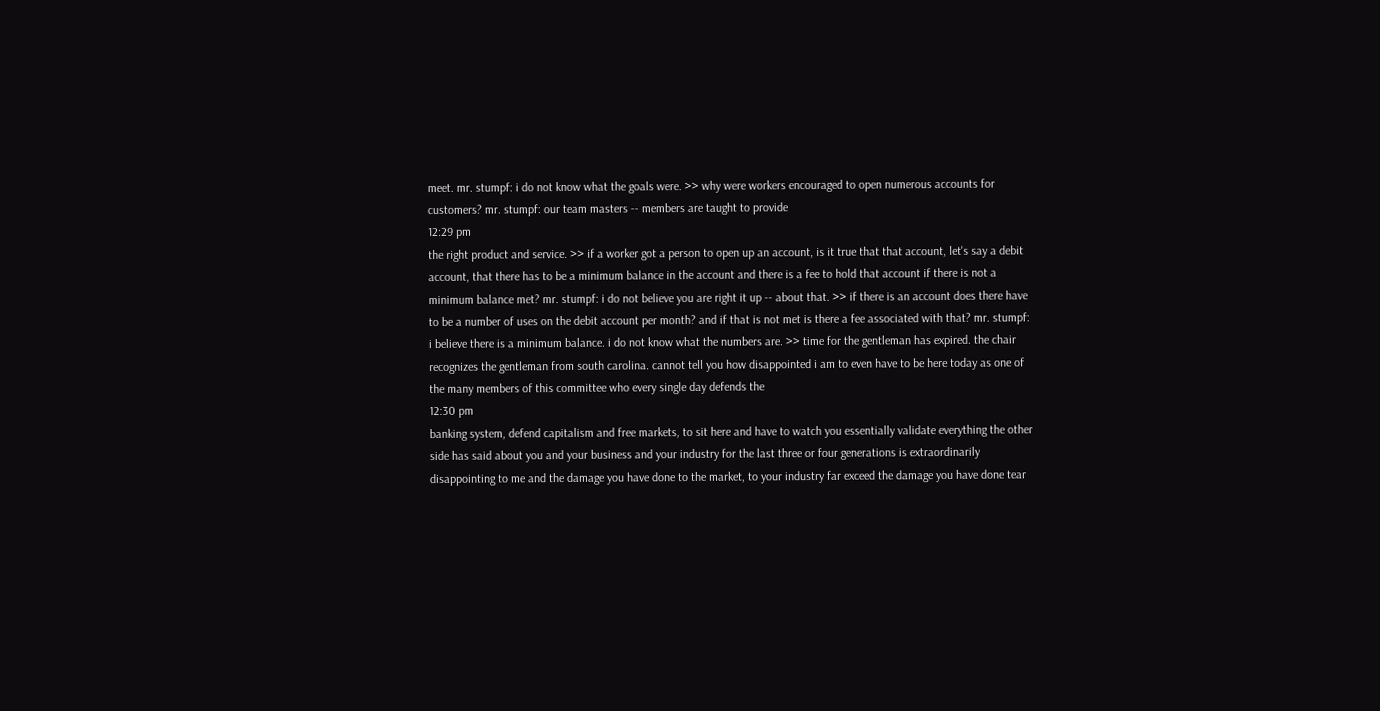meet. mr. stumpf: i do not know what the goals were. >> why were workers encouraged to open numerous accounts for customers? mr. stumpf: our team masters -- members are taught to provide
12:29 pm
the right product and service. >> if a worker got a person to open up an account, is it true that that account, let's say a debit account, that there has to be a minimum balance in the account and there is a fee to hold that account if there is not a minimum balance met? mr. stumpf: i do not believe you are right it up -- about that. >> if there is an account does there have to be a number of uses on the debit account per month? and if that is not met is there a fee associated with that? mr. stumpf: i believe there is a minimum balance. i do not know what the numbers are. >> time for the gentleman has expired. the chair recognizes the gentleman from south carolina. cannot tell you how disappointed i am to even have to be here today as one of the many members of this committee who every single day defends the
12:30 pm
banking system, defend capitalism and free markets, to sit here and have to watch you essentially validate everything the other side has said about you and your business and your industry for the last three or four generations is extraordinarily disappointing to me and the damage you have done to the market, to your industry far exceed the damage you have done tear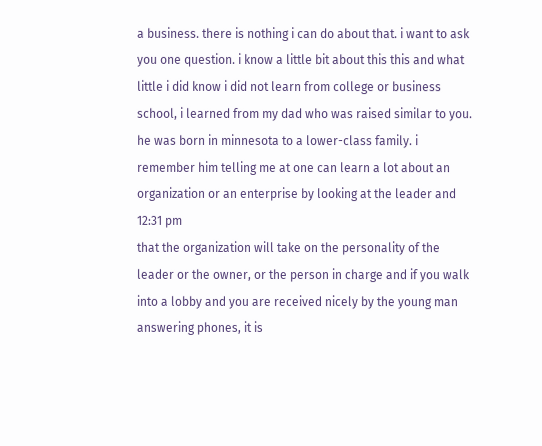a business. there is nothing i can do about that. i want to ask you one question. i know a little bit about this this and what little i did know i did not learn from college or business school, i learned from my dad who was raised similar to you. he was born in minnesota to a lower-class family. i remember him telling me at one can learn a lot about an organization or an enterprise by looking at the leader and
12:31 pm
that the organization will take on the personality of the leader or the owner, or the person in charge and if you walk into a lobby and you are received nicely by the young man answering phones, it is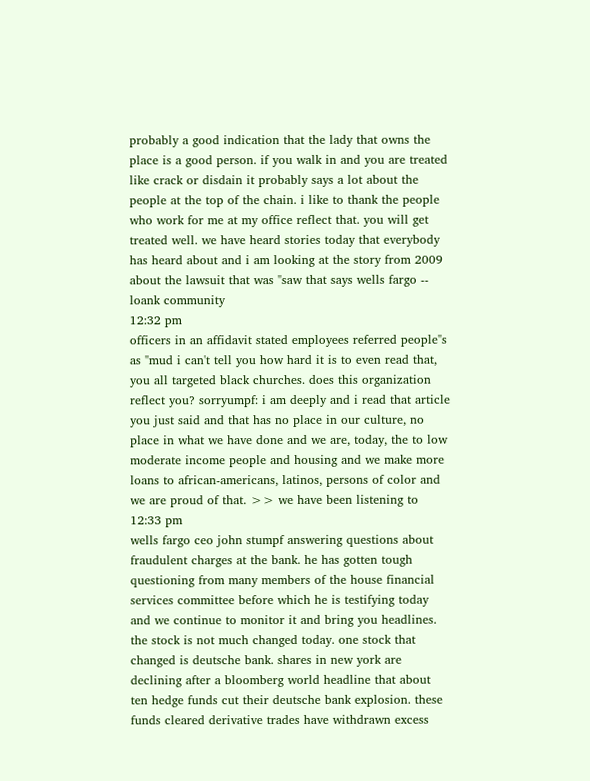probably a good indication that the lady that owns the place is a good person. if you walk in and you are treated like crack or disdain it probably says a lot about the people at the top of the chain. i like to thank the people who work for me at my office reflect that. you will get treated well. we have heard stories today that everybody has heard about and i am looking at the story from 2009 about the lawsuit that was "saw that says wells fargo -- loank community
12:32 pm
officers in an affidavit stated employees referred people"s as "mud i can't tell you how hard it is to even read that, you all targeted black churches. does this organization reflect you? sorryumpf: i am deeply and i read that article you just said and that has no place in our culture, no place in what we have done and we are, today, the to low moderate income people and housing and we make more loans to african-americans, latinos, persons of color and we are proud of that. >> we have been listening to
12:33 pm
wells fargo ceo john stumpf answering questions about fraudulent charges at the bank. he has gotten tough questioning from many members of the house financial services committee before which he is testifying today and we continue to monitor it and bring you headlines. the stock is not much changed today. one stock that changed is deutsche bank. shares in new york are declining after a bloomberg world headline that about ten hedge funds cut their deutsche bank explosion. these funds cleared derivative trades have withdrawn excess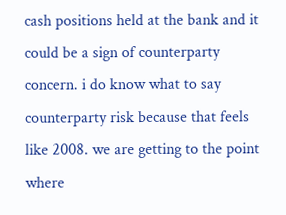cash positions held at the bank and it could be a sign of counterparty concern. i do know what to say counterparty risk because that feels like 2008. we are getting to the point where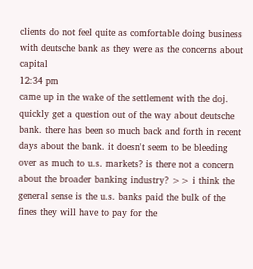clients do not feel quite as comfortable doing business with deutsche bank as they were as the concerns about capital
12:34 pm
came up in the wake of the settlement with the doj. quickly get a question out of the way about deutsche bank. there has been so much back and forth in recent days about the bank. it doesn't seem to be bleeding over as much to u.s. markets? is there not a concern about the broader banking industry? >> i think the general sense is the u.s. banks paid the bulk of the fines they will have to pay for the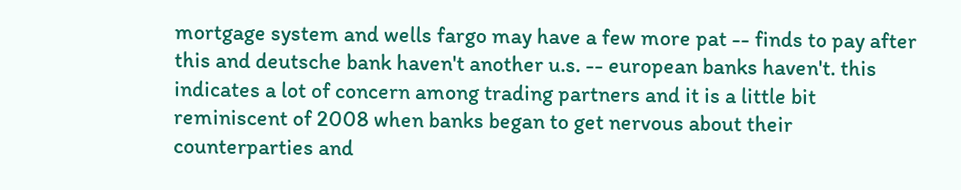mortgage system and wells fargo may have a few more pat -- finds to pay after this and deutsche bank haven't another u.s. -- european banks haven't. this indicates a lot of concern among trading partners and it is a little bit reminiscent of 2008 when banks began to get nervous about their counterparties and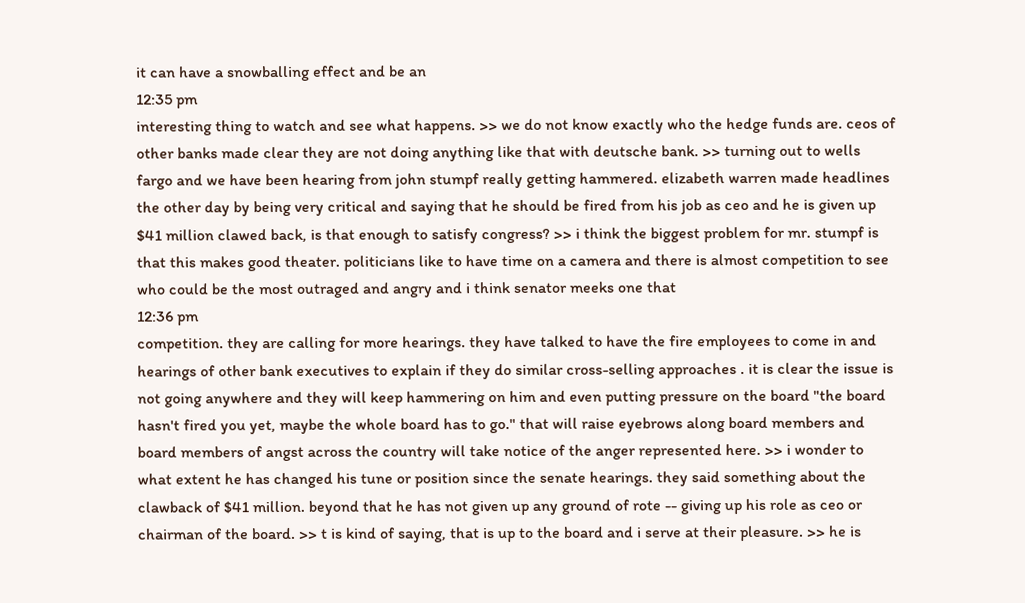it can have a snowballing effect and be an
12:35 pm
interesting thing to watch and see what happens. >> we do not know exactly who the hedge funds are. ceos of other banks made clear they are not doing anything like that with deutsche bank. >> turning out to wells fargo and we have been hearing from john stumpf really getting hammered. elizabeth warren made headlines the other day by being very critical and saying that he should be fired from his job as ceo and he is given up $41 million clawed back, is that enough to satisfy congress? >> i think the biggest problem for mr. stumpf is that this makes good theater. politicians like to have time on a camera and there is almost competition to see who could be the most outraged and angry and i think senator meeks one that
12:36 pm
competition. they are calling for more hearings. they have talked to have the fire employees to come in and hearings of other bank executives to explain if they do similar cross-selling approaches . it is clear the issue is not going anywhere and they will keep hammering on him and even putting pressure on the board "the board hasn't fired you yet, maybe the whole board has to go." that will raise eyebrows along board members and board members of angst across the country will take notice of the anger represented here. >> i wonder to what extent he has changed his tune or position since the senate hearings. they said something about the clawback of $41 million. beyond that he has not given up any ground of rote -- giving up his role as ceo or chairman of the board. >> t is kind of saying, that is up to the board and i serve at their pleasure. >> he is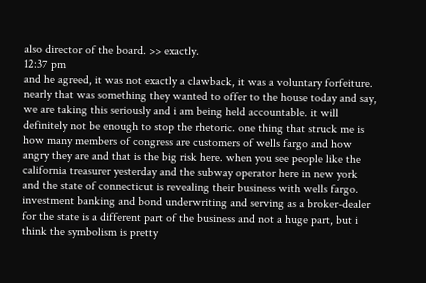also director of the board. >> exactly.
12:37 pm
and he agreed, it was not exactly a clawback, it was a voluntary forfeiture. nearly that was something they wanted to offer to the house today and say, we are taking this seriously and i am being held accountable. it will definitely not be enough to stop the rhetoric. one thing that struck me is how many members of congress are customers of wells fargo and how angry they are and that is the big risk here. when you see people like the california treasurer yesterday and the subway operator here in new york and the state of connecticut is revealing their business with wells fargo. investment banking and bond underwriting and serving as a broker-dealer for the state is a different part of the business and not a huge part, but i think the symbolism is pretty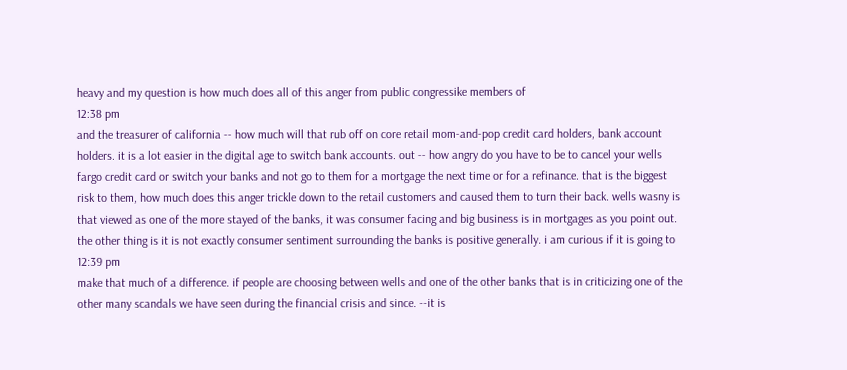heavy and my question is how much does all of this anger from public congressike members of
12:38 pm
and the treasurer of california -- how much will that rub off on core retail mom-and-pop credit card holders, bank account holders. it is a lot easier in the digital age to switch bank accounts. out -- how angry do you have to be to cancel your wells fargo credit card or switch your banks and not go to them for a mortgage the next time or for a refinance. that is the biggest risk to them, how much does this anger trickle down to the retail customers and caused them to turn their back. wells wasny is that viewed as one of the more stayed of the banks, it was consumer facing and big business is in mortgages as you point out. the other thing is it is not exactly consumer sentiment surrounding the banks is positive generally. i am curious if it is going to
12:39 pm
make that much of a difference. if people are choosing between wells and one of the other banks that is in criticizing one of the other many scandals we have seen during the financial crisis and since. --it is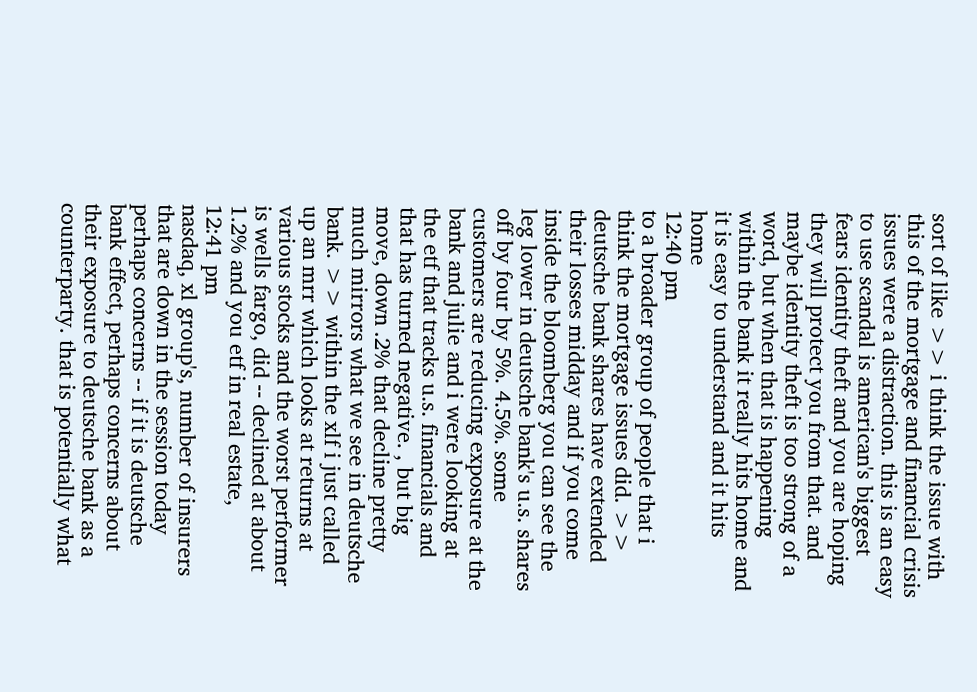sort of like >> i think the issue with this of the mortgage and financial crisis issues were a distraction. this is an easy to use scandal is american's biggest fears identity theft and you are hoping they will protect you from that. and maybe identity theft is too strong of a word, but when that is happening within the bank it really hits home and it is easy to understand and it hits home
12:40 pm
to a broader group of people that i think the mortgage issues did. >> deutsche bank shares have extended their losses midday and if you come inside the bloomberg you can see the leg lower in deutsche bank's u.s. shares off by four by 5%. 4.5%. some customers are reducing exposure at the bank and julie and i were looking at the etf that tracks u.s. financials and that has turned negative. , but big move, down .2% that decline pretty much mirrors what we see in deutsche bank. >> within the xlf i just called up an mrr which looks at returns at various stocks and the worst performer is wells fargo, did -- declined at about 1.2% and you etf in real estate,
12:41 pm
nasdaq, xl group's, number of insurers that are down in the session today perhaps concerns -- if it is deutsche bank effect, perhaps concerns about their exposure to deutsche bank as a counterparty. that is potentially what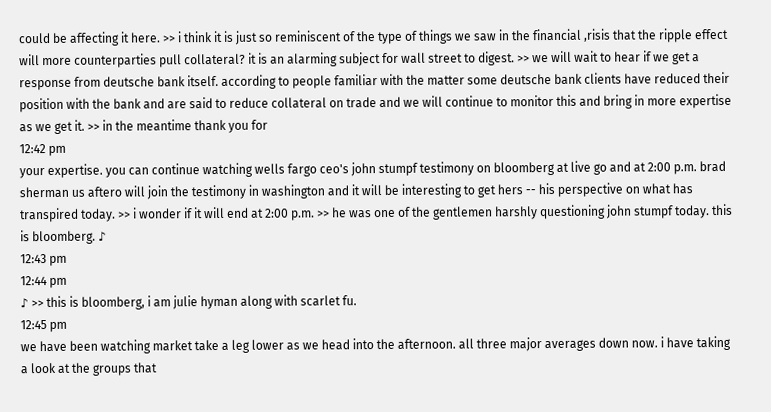could be affecting it here. >> i think it is just so reminiscent of the type of things we saw in the financial ,risis that the ripple effect will more counterparties pull collateral? it is an alarming subject for wall street to digest. >> we will wait to hear if we get a response from deutsche bank itself. according to people familiar with the matter some deutsche bank clients have reduced their position with the bank and are said to reduce collateral on trade and we will continue to monitor this and bring in more expertise as we get it. >> in the meantime thank you for
12:42 pm
your expertise. you can continue watching wells fargo ceo's john stumpf testimony on bloomberg at live go and at 2:00 p.m. brad sherman us aftero will join the testimony in washington and it will be interesting to get hers -- his perspective on what has transpired today. >> i wonder if it will end at 2:00 p.m. >> he was one of the gentlemen harshly questioning john stumpf today. this is bloomberg. ♪
12:43 pm
12:44 pm
♪ >> this is bloomberg, i am julie hyman along with scarlet fu.
12:45 pm
we have been watching market take a leg lower as we head into the afternoon. all three major averages down now. i have taking a look at the groups that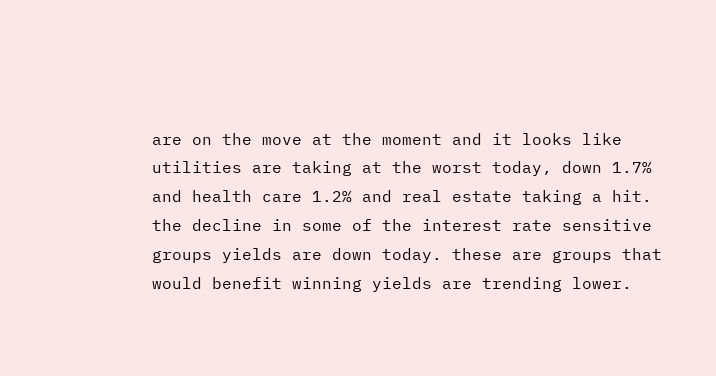are on the move at the moment and it looks like utilities are taking at the worst today, down 1.7% and health care 1.2% and real estate taking a hit. the decline in some of the interest rate sensitive groups yields are down today. these are groups that would benefit winning yields are trending lower.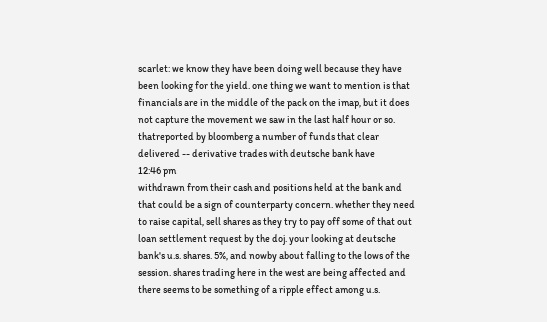scarlet: we know they have been doing well because they have been looking for the yield. one thing we want to mention is that financials are in the middle of the pack on the imap, but it does not capture the movement we saw in the last half hour or so. thatreported by bloomberg a number of funds that clear delivered -- derivative trades with deutsche bank have
12:46 pm
withdrawn from their cash and positions held at the bank and that could be a sign of counterparty concern. whether they need to raise capital, sell shares as they try to pay off some of that out loan settlement request by the doj. your looking at deutsche bank's u.s. shares. 5%, and nowby about falling to the lows of the session. shares trading here in the west are being affected and there seems to be something of a ripple effect among u.s.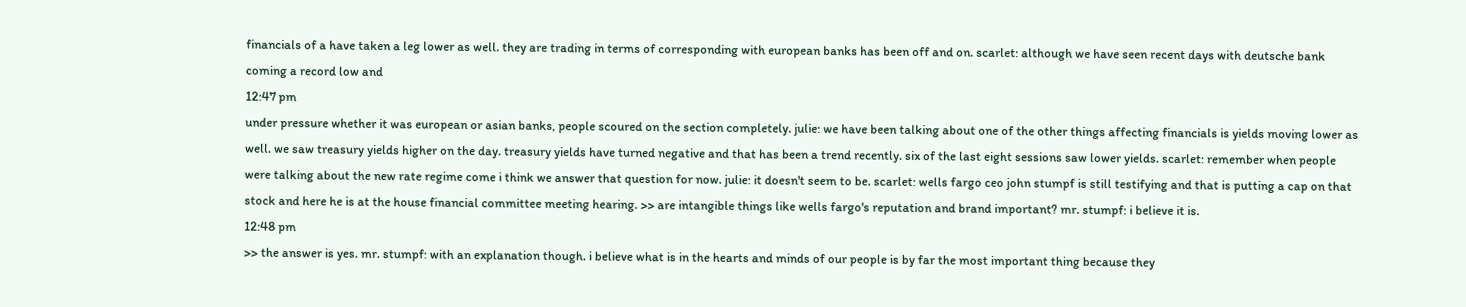financials of a have taken a leg lower as well. they are trading in terms of corresponding with european banks has been off and on. scarlet: although we have seen recent days with deutsche bank coming a record low and
12:47 pm
under pressure whether it was european or asian banks, people scoured on the section completely. julie: we have been talking about one of the other things affecting financials is yields moving lower as well. we saw treasury yields higher on the day. treasury yields have turned negative and that has been a trend recently. six of the last eight sessions saw lower yields. scarlet: remember when people were talking about the new rate regime come i think we answer that question for now. julie: it doesn't seem to be. scarlet: wells fargo ceo john stumpf is still testifying and that is putting a cap on that stock and here he is at the house financial committee meeting hearing. >> are intangible things like wells fargo's reputation and brand important? mr. stumpf: i believe it is.
12:48 pm
>> the answer is yes. mr. stumpf: with an explanation though. i believe what is in the hearts and minds of our people is by far the most important thing because they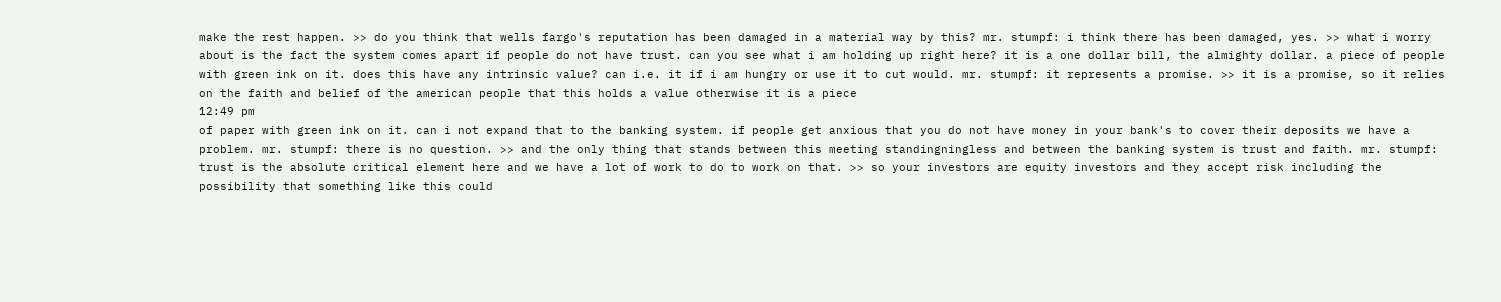make the rest happen. >> do you think that wells fargo's reputation has been damaged in a material way by this? mr. stumpf: i think there has been damaged, yes. >> what i worry about is the fact the system comes apart if people do not have trust. can you see what i am holding up right here? it is a one dollar bill, the almighty dollar. a piece of people with green ink on it. does this have any intrinsic value? can i.e. it if i am hungry or use it to cut would. mr. stumpf: it represents a promise. >> it is a promise, so it relies on the faith and belief of the american people that this holds a value otherwise it is a piece
12:49 pm
of paper with green ink on it. can i not expand that to the banking system. if people get anxious that you do not have money in your bank's to cover their deposits we have a problem. mr. stumpf: there is no question. >> and the only thing that stands between this meeting standingningless and between the banking system is trust and faith. mr. stumpf: trust is the absolute critical element here and we have a lot of work to do to work on that. >> so your investors are equity investors and they accept risk including the possibility that something like this could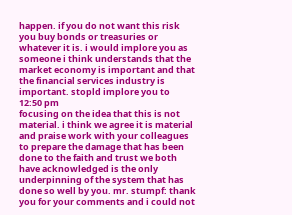happen. if you do not want this risk you buy bonds or treasuries or whatever it is. i would implore you as someone i think understands that the market economy is important and that the financial services industry is important. stopld implore you to
12:50 pm
focusing on the idea that this is not material. i think we agree it is material and praise work with your colleagues to prepare the damage that has been done to the faith and trust we both have acknowledged is the only underpinning of the system that has done so well by you. mr. stumpf: thank you for your comments and i could not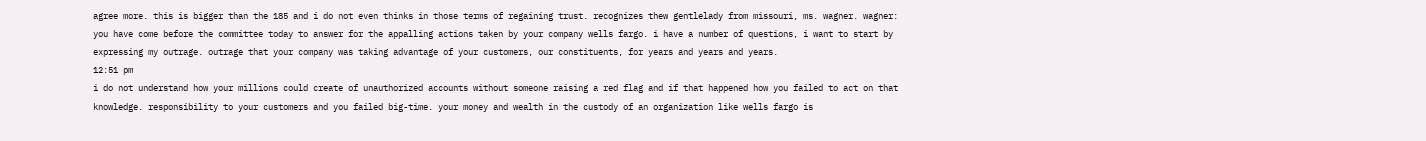agree more. this is bigger than the 185 and i do not even thinks in those terms of regaining trust. recognizes thew gentlelady from missouri, ms. wagner. wagner: you have come before the committee today to answer for the appalling actions taken by your company wells fargo. i have a number of questions, i want to start by expressing my outrage. outrage that your company was taking advantage of your customers, our constituents, for years and years and years.
12:51 pm
i do not understand how your millions could create of unauthorized accounts without someone raising a red flag and if that happened how you failed to act on that knowledge. responsibility to your customers and you failed big-time. your money and wealth in the custody of an organization like wells fargo is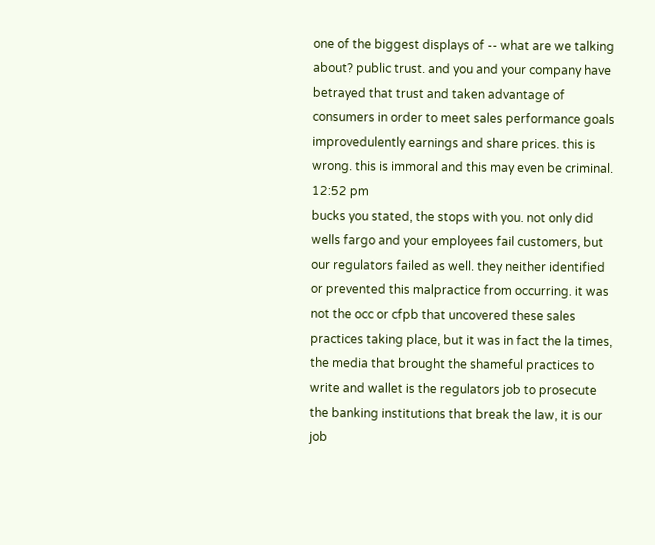one of the biggest displays of -- what are we talking about? public trust. and you and your company have betrayed that trust and taken advantage of consumers in order to meet sales performance goals improvedulently earnings and share prices. this is wrong. this is immoral and this may even be criminal.
12:52 pm
bucks you stated, the stops with you. not only did wells fargo and your employees fail customers, but our regulators failed as well. they neither identified or prevented this malpractice from occurring. it was not the occ or cfpb that uncovered these sales practices taking place, but it was in fact the la times, the media that brought the shameful practices to write and wallet is the regulators job to prosecute the banking institutions that break the law, it is our job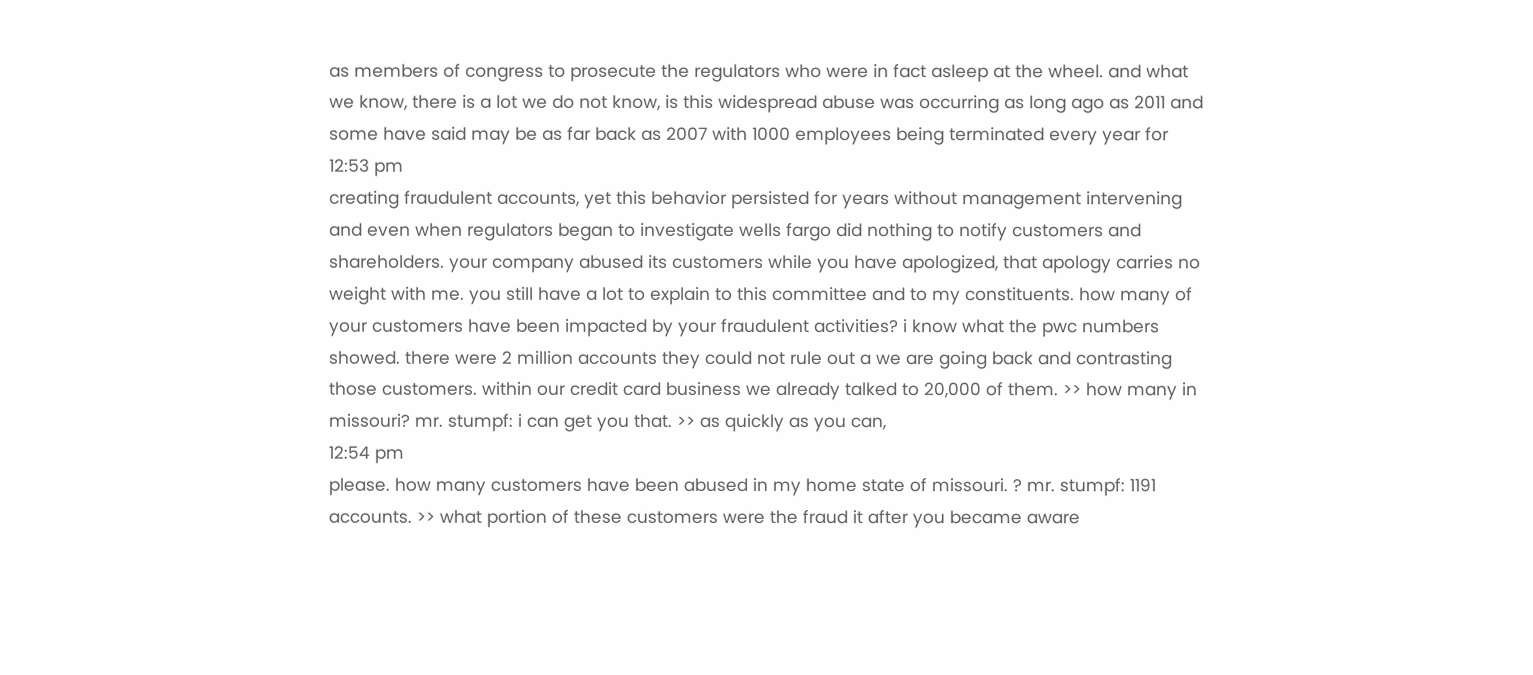as members of congress to prosecute the regulators who were in fact asleep at the wheel. and what we know, there is a lot we do not know, is this widespread abuse was occurring as long ago as 2011 and some have said may be as far back as 2007 with 1000 employees being terminated every year for
12:53 pm
creating fraudulent accounts, yet this behavior persisted for years without management intervening and even when regulators began to investigate wells fargo did nothing to notify customers and shareholders. your company abused its customers while you have apologized, that apology carries no weight with me. you still have a lot to explain to this committee and to my constituents. how many of your customers have been impacted by your fraudulent activities? i know what the pwc numbers showed. there were 2 million accounts they could not rule out a we are going back and contrasting those customers. within our credit card business we already talked to 20,000 of them. >> how many in missouri? mr. stumpf: i can get you that. >> as quickly as you can,
12:54 pm
please. how many customers have been abused in my home state of missouri. ? mr. stumpf: 1191 accounts. >> what portion of these customers were the fraud it after you became aware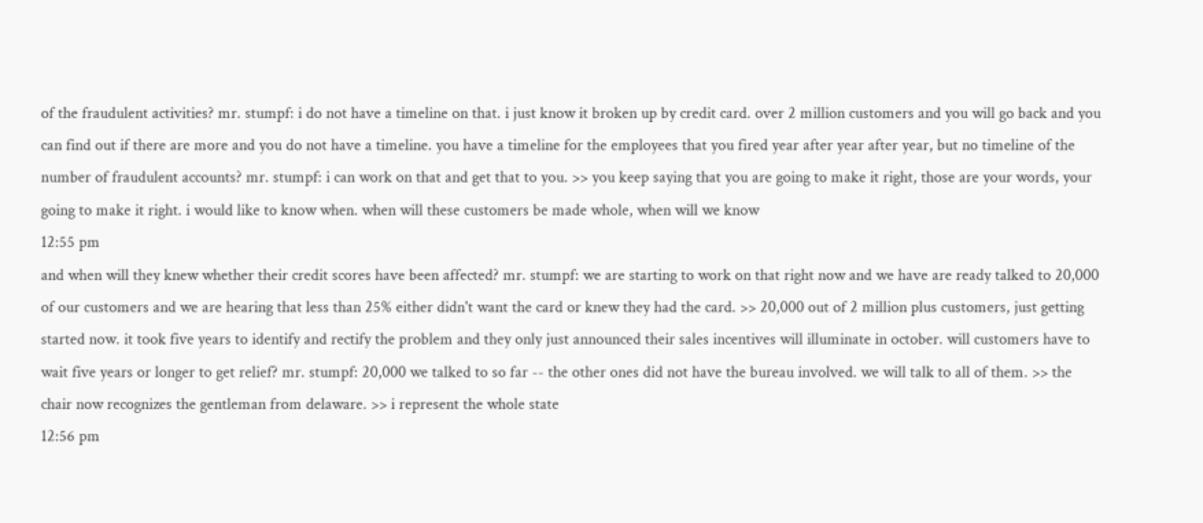of the fraudulent activities? mr. stumpf: i do not have a timeline on that. i just know it broken up by credit card. over 2 million customers and you will go back and you can find out if there are more and you do not have a timeline. you have a timeline for the employees that you fired year after year after year, but no timeline of the number of fraudulent accounts? mr. stumpf: i can work on that and get that to you. >> you keep saying that you are going to make it right, those are your words, your going to make it right. i would like to know when. when will these customers be made whole, when will we know
12:55 pm
and when will they knew whether their credit scores have been affected? mr. stumpf: we are starting to work on that right now and we have are ready talked to 20,000 of our customers and we are hearing that less than 25% either didn't want the card or knew they had the card. >> 20,000 out of 2 million plus customers, just getting started now. it took five years to identify and rectify the problem and they only just announced their sales incentives will illuminate in october. will customers have to wait five years or longer to get relief? mr. stumpf: 20,000 we talked to so far -- the other ones did not have the bureau involved. we will talk to all of them. >> the chair now recognizes the gentleman from delaware. >> i represent the whole state
12:56 pm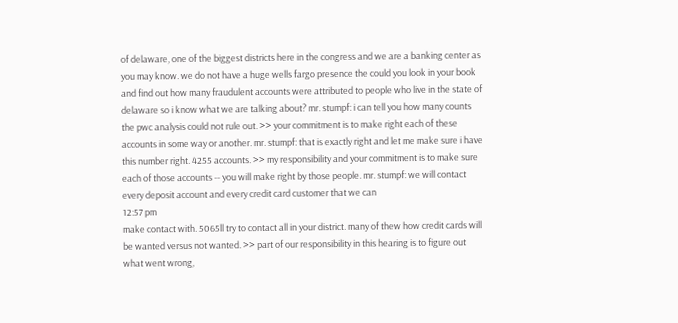of delaware, one of the biggest districts here in the congress and we are a banking center as you may know. we do not have a huge wells fargo presence the could you look in your book and find out how many fraudulent accounts were attributed to people who live in the state of delaware so i know what we are talking about? mr. stumpf: i can tell you how many counts the pwc analysis could not rule out. >> your commitment is to make right each of these accounts in some way or another. mr. stumpf: that is exactly right and let me make sure i have this number right. 4255 accounts. >> my responsibility and your commitment is to make sure each of those accounts -- you will make right by those people. mr. stumpf: we will contact every deposit account and every credit card customer that we can
12:57 pm
make contact with. 5065ll try to contact all in your district. many of thew how credit cards will be wanted versus not wanted. >> part of our responsibility in this hearing is to figure out what went wrong,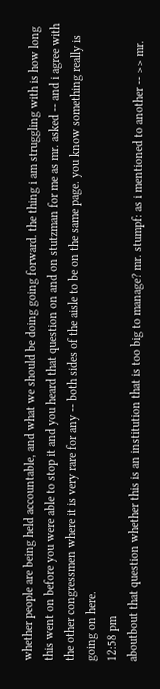whether people are being held accountable, and what we should be doing going forward. the thing i am struggling with is how long this went on before you were able to stop it and you heard that question on and on stutzman for me as mr. asked -- and i agree with the other congressmen where it is very rare for any -- both sides of the aisle to be on the same page. you know something really is going on here.
12:58 pm
aboutbout that question whether this is an institution that is too big to manage? mr. stumpf: as i mentioned to another -- >> mr.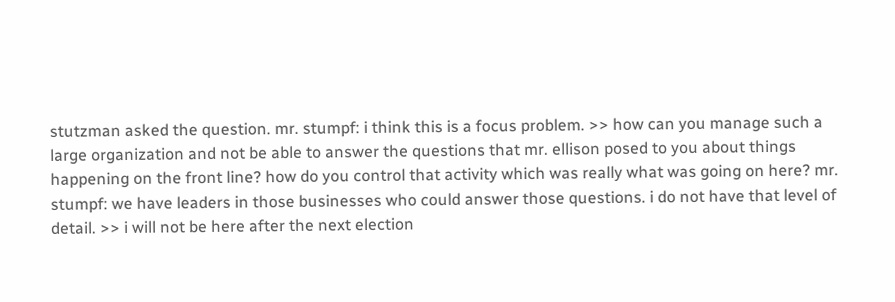stutzman asked the question. mr. stumpf: i think this is a focus problem. >> how can you manage such a large organization and not be able to answer the questions that mr. ellison posed to you about things happening on the front line? how do you control that activity which was really what was going on here? mr. stumpf: we have leaders in those businesses who could answer those questions. i do not have that level of detail. >> i will not be here after the next election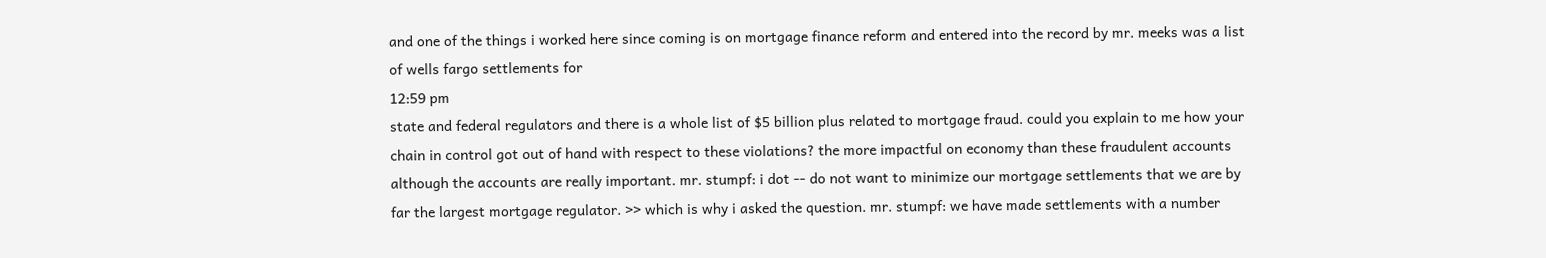and one of the things i worked here since coming is on mortgage finance reform and entered into the record by mr. meeks was a list of wells fargo settlements for
12:59 pm
state and federal regulators and there is a whole list of $5 billion plus related to mortgage fraud. could you explain to me how your chain in control got out of hand with respect to these violations? the more impactful on economy than these fraudulent accounts although the accounts are really important. mr. stumpf: i dot -- do not want to minimize our mortgage settlements that we are by far the largest mortgage regulator. >> which is why i asked the question. mr. stumpf: we have made settlements with a number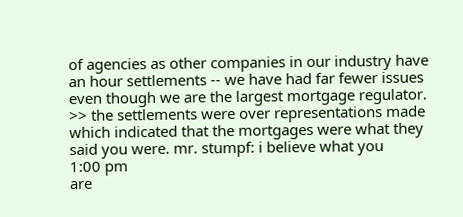of agencies as other companies in our industry have an hour settlements -- we have had far fewer issues even though we are the largest mortgage regulator. >> the settlements were over representations made which indicated that the mortgages were what they said you were. mr. stumpf: i believe what you
1:00 pm
are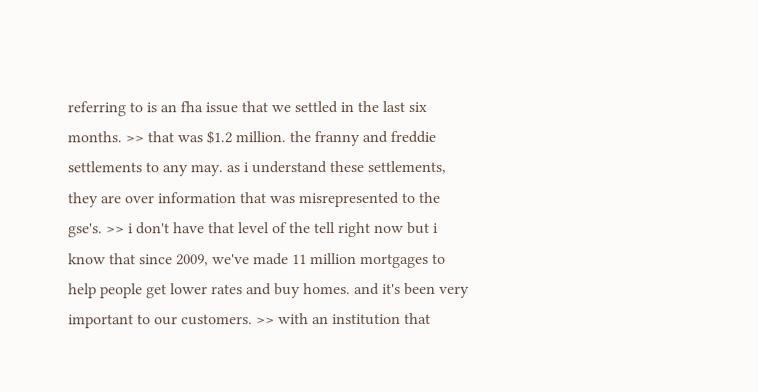referring to is an fha issue that we settled in the last six months. >> that was $1.2 million. the franny and freddie settlements to any may. as i understand these settlements, they are over information that was misrepresented to the gse's. >> i don't have that level of the tell right now but i know that since 2009, we've made 11 million mortgages to help people get lower rates and buy homes. and it's been very important to our customers. >> with an institution that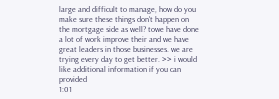large and difficult to manage, how do you make sure these things don't happen on the mortgage side as well? towe have done a lot of work improve their and we have great leaders in those businesses. we are trying every day to get better. >> i would like additional information if you can provided
1:01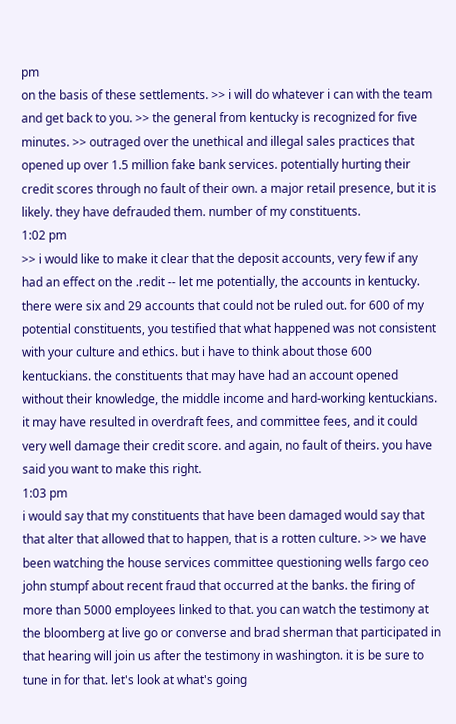pm
on the basis of these settlements. >> i will do whatever i can with the team and get back to you. >> the general from kentucky is recognized for five minutes. >> outraged over the unethical and illegal sales practices that opened up over 1.5 million fake bank services. potentially hurting their credit scores through no fault of their own. a major retail presence, but it is likely. they have defrauded them. number of my constituents.
1:02 pm
>> i would like to make it clear that the deposit accounts, very few if any had an effect on the .redit -- let me potentially, the accounts in kentucky. there were six and 29 accounts that could not be ruled out. for 600 of my potential constituents, you testified that what happened was not consistent with your culture and ethics. but i have to think about those 600 kentuckians. the constituents that may have had an account opened without their knowledge, the middle income and hard-working kentuckians. it may have resulted in overdraft fees, and committee fees, and it could very well damage their credit score. and again, no fault of theirs. you have said you want to make this right.
1:03 pm
i would say that my constituents that have been damaged would say that that alter that allowed that to happen, that is a rotten culture. >> we have been watching the house services committee questioning wells fargo ceo john stumpf about recent fraud that occurred at the banks. the firing of more than 5000 employees linked to that. you can watch the testimony at the bloomberg at live go or converse and brad sherman that participated in that hearing will join us after the testimony in washington. it is be sure to tune in for that. let's look at what's going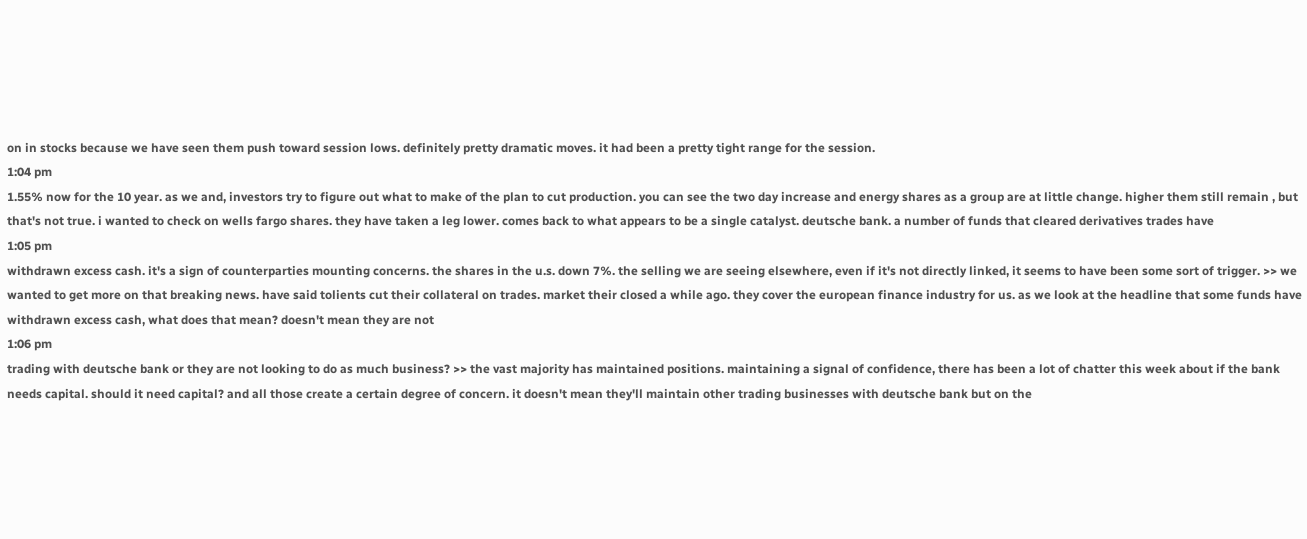on in stocks because we have seen them push toward session lows. definitely pretty dramatic moves. it had been a pretty tight range for the session.
1:04 pm
1.55% now for the 10 year. as we and, investors try to figure out what to make of the plan to cut production. you can see the two day increase and energy shares as a group are at little change. higher them still remain , but that's not true. i wanted to check on wells fargo shares. they have taken a leg lower. comes back to what appears to be a single catalyst. deutsche bank. a number of funds that cleared derivatives trades have
1:05 pm
withdrawn excess cash. it's a sign of counterparties mounting concerns. the shares in the u.s. down 7%. the selling we are seeing elsewhere, even if it's not directly linked, it seems to have been some sort of trigger. >> we wanted to get more on that breaking news. have said tolients cut their collateral on trades. market their closed a while ago. they cover the european finance industry for us. as we look at the headline that some funds have withdrawn excess cash, what does that mean? doesn't mean they are not
1:06 pm
trading with deutsche bank or they are not looking to do as much business? >> the vast majority has maintained positions. maintaining a signal of confidence, there has been a lot of chatter this week about if the bank needs capital. should it need capital? and all those create a certain degree of concern. it doesn't mean they'll maintain other trading businesses with deutsche bank but on the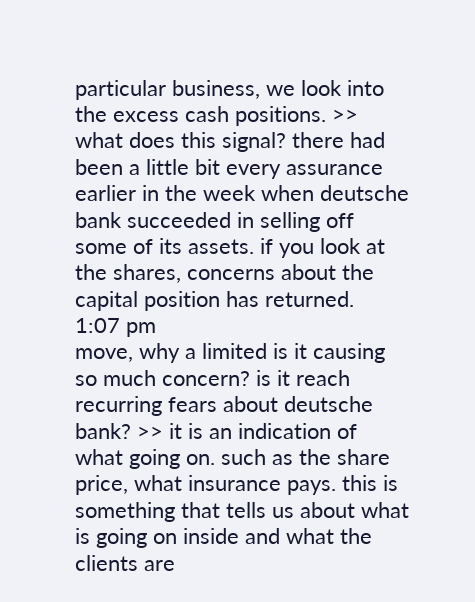particular business, we look into the excess cash positions. >> what does this signal? there had been a little bit every assurance earlier in the week when deutsche bank succeeded in selling off some of its assets. if you look at the shares, concerns about the capital position has returned.
1:07 pm
move, why a limited is it causing so much concern? is it reach recurring fears about deutsche bank? >> it is an indication of what going on. such as the share price, what insurance pays. this is something that tells us about what is going on inside and what the clients are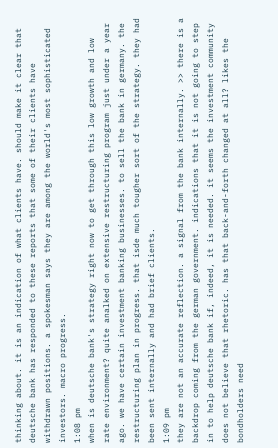thinking about. it is an indication of what clients have. should make it clear that deutsche bank has responded to these reports that some of their clients have withdrawn positions. a spokesman says they are among the world's most sophisticated investors. macro progress.
1:08 pm
when is deutsche bank's strategy right now to get through this low growth and low rate environment? quite analked on extensive restructuring program just under a year ago. we have certain investment banking businesses. to sell the bank in germany. the restructuring plan in progress. that isde much tougher sort of the strategy. they had been sent internally and had brief clients.
1:09 pm
they are not an accurate reflection. a signal from the bank internally. >> there is a backdrop coming from the german government. indications that it is not going to step in to help deutsche bank if, indeed, it is needed. it seems the investment community does not believe that rhetoric. has that back-and-forth changed at all? likes the bondholders need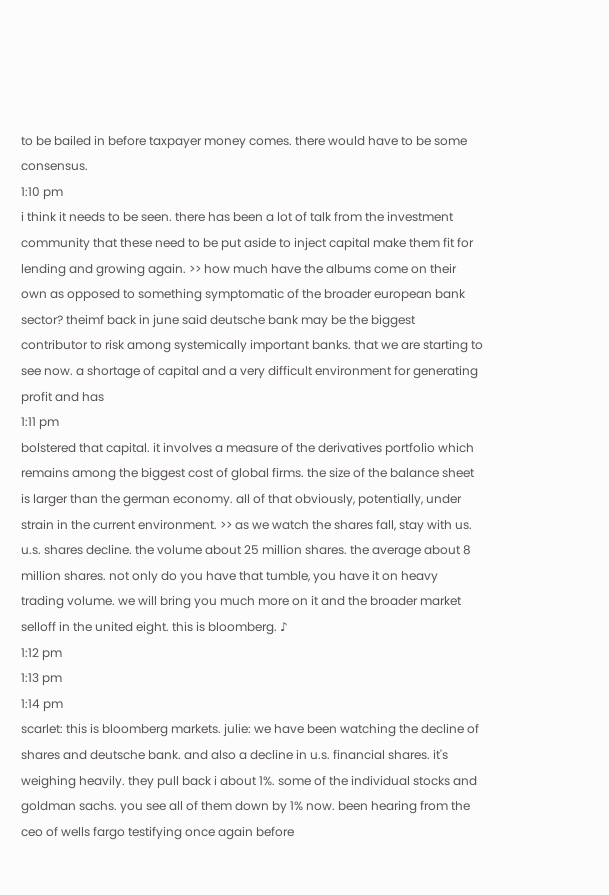to be bailed in before taxpayer money comes. there would have to be some consensus.
1:10 pm
i think it needs to be seen. there has been a lot of talk from the investment community that these need to be put aside to inject capital make them fit for lending and growing again. >> how much have the albums come on their own as opposed to something symptomatic of the broader european bank sector? theimf back in june said deutsche bank may be the biggest contributor to risk among systemically important banks. that we are starting to see now. a shortage of capital and a very difficult environment for generating profit and has
1:11 pm
bolstered that capital. it involves a measure of the derivatives portfolio which remains among the biggest cost of global firms. the size of the balance sheet is larger than the german economy. all of that obviously, potentially, under strain in the current environment. >> as we watch the shares fall, stay with us. u.s. shares decline. the volume about 25 million shares. the average about 8 million shares. not only do you have that tumble, you have it on heavy trading volume. we will bring you much more on it and the broader market selloff in the united eight. this is bloomberg. ♪
1:12 pm
1:13 pm
1:14 pm
scarlet: this is bloomberg markets. julie: we have been watching the decline of shares and deutsche bank. and also a decline in u.s. financial shares. it's weighing heavily. they pull back i about 1%. some of the individual stocks and goldman sachs. you see all of them down by 1% now. been hearing from the ceo of wells fargo testifying once again before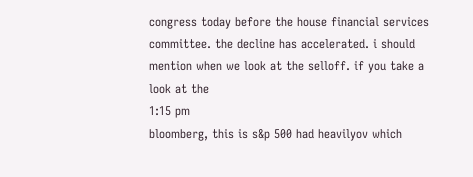congress today before the house financial services committee. the decline has accelerated. i should mention when we look at the selloff. if you take a look at the
1:15 pm
bloomberg, this is s&p 500 had heavilyov which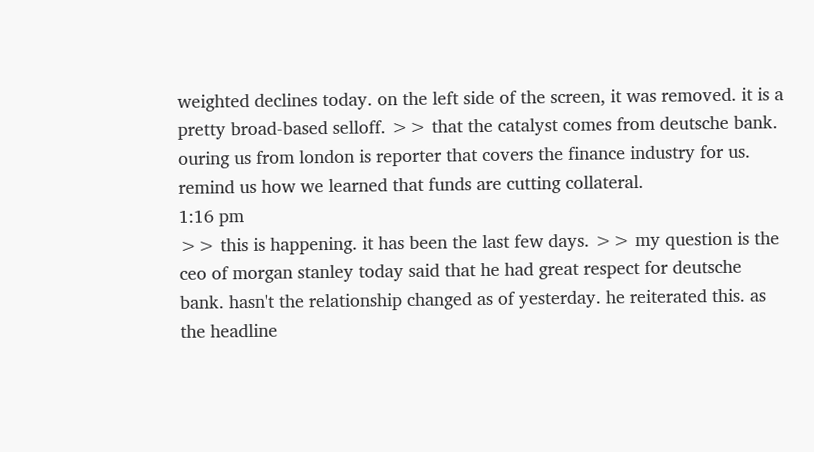weighted declines today. on the left side of the screen, it was removed. it is a pretty broad-based selloff. >> that the catalyst comes from deutsche bank. ouring us from london is reporter that covers the finance industry for us. remind us how we learned that funds are cutting collateral.
1:16 pm
>> this is happening. it has been the last few days. >> my question is the ceo of morgan stanley today said that he had great respect for deutsche bank. hasn't the relationship changed as of yesterday. he reiterated this. as the headline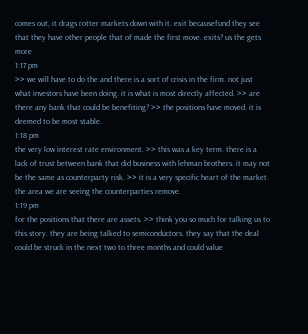comes out, it drags rotter markets down with it. exit becausefund they see that they have other people that of made the first move. exits? us the gets more
1:17 pm
>> we will have to do the and there is a sort of crisis in the firm. not just what investors have been doing. it is what is most directly affected. >> are there any bank that could be benefiting? >> the positions have moved. it is deemed to be most stable.
1:18 pm
the very low interest rate environment. >> this was a key term. there is a lack of trust between bank that did business with lehman brothers. it may not be the same as counterparty risk. >> it is a very specific heart of the market. the area we are seeing the counterparties remove.
1:19 pm
for the positions that there are assets. >> think you so much for talking us to this story. they are being talked to semiconductors. they say that the deal could be struck in the next two to three months and could value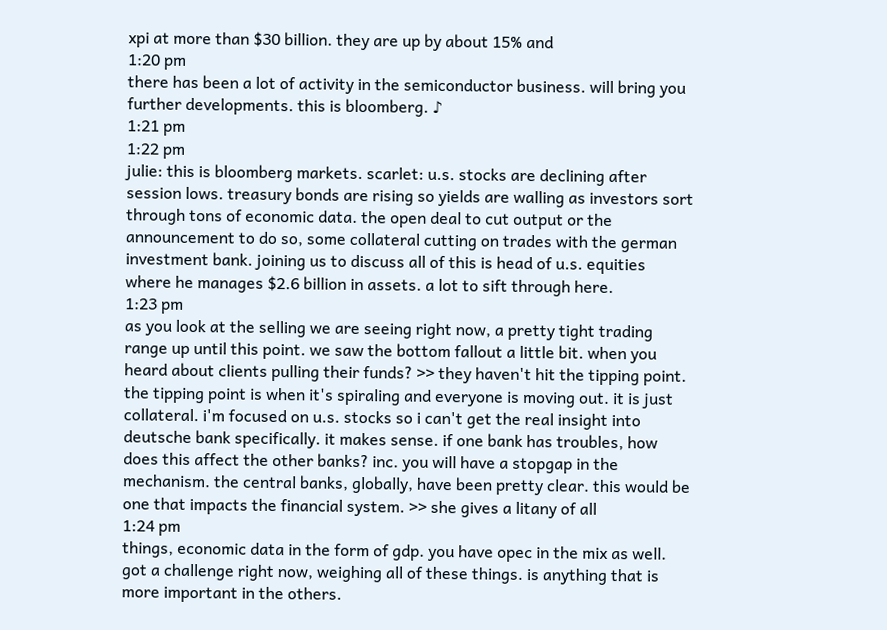xpi at more than $30 billion. they are up by about 15% and
1:20 pm
there has been a lot of activity in the semiconductor business. will bring you further developments. this is bloomberg. ♪
1:21 pm
1:22 pm
julie: this is bloomberg markets. scarlet: u.s. stocks are declining after session lows. treasury bonds are rising so yields are walling as investors sort through tons of economic data. the open deal to cut output or the announcement to do so, some collateral cutting on trades with the german investment bank. joining us to discuss all of this is head of u.s. equities where he manages $2.6 billion in assets. a lot to sift through here.
1:23 pm
as you look at the selling we are seeing right now, a pretty tight trading range up until this point. we saw the bottom fallout a little bit. when you heard about clients pulling their funds? >> they haven't hit the tipping point. the tipping point is when it's spiraling and everyone is moving out. it is just collateral. i'm focused on u.s. stocks so i can't get the real insight into deutsche bank specifically. it makes sense. if one bank has troubles, how does this affect the other banks? inc. you will have a stopgap in the mechanism. the central banks, globally, have been pretty clear. this would be one that impacts the financial system. >> she gives a litany of all
1:24 pm
things, economic data in the form of gdp. you have opec in the mix as well. got a challenge right now, weighing all of these things. is anything that is more important in the others.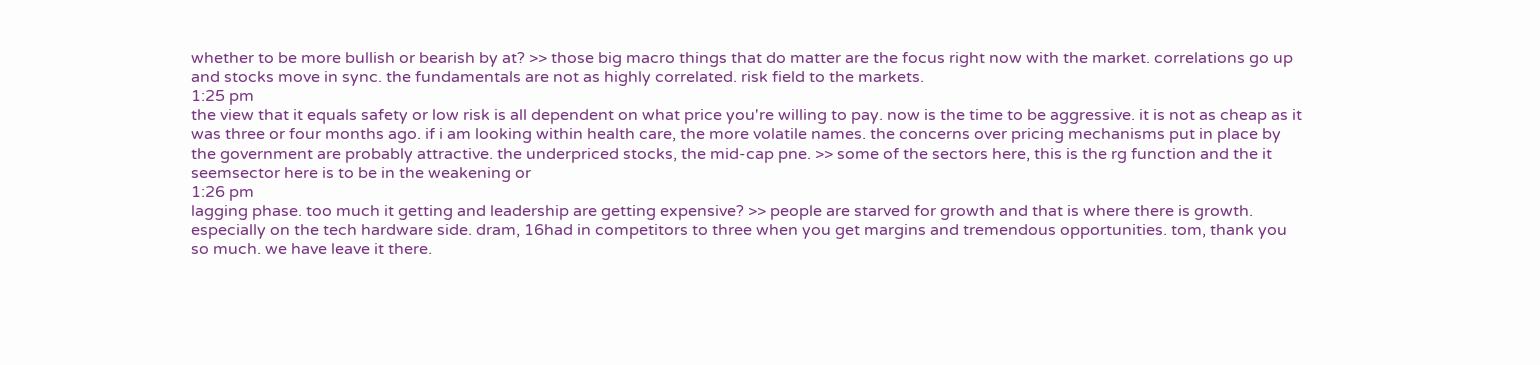whether to be more bullish or bearish by at? >> those big macro things that do matter are the focus right now with the market. correlations go up and stocks move in sync. the fundamentals are not as highly correlated. risk field to the markets.
1:25 pm
the view that it equals safety or low risk is all dependent on what price you're willing to pay. now is the time to be aggressive. it is not as cheap as it was three or four months ago. if i am looking within health care, the more volatile names. the concerns over pricing mechanisms put in place by the government are probably attractive. the underpriced stocks, the mid-cap pne. >> some of the sectors here, this is the rg function and the it seemsector here is to be in the weakening or
1:26 pm
lagging phase. too much it getting and leadership are getting expensive? >> people are starved for growth and that is where there is growth. especially on the tech hardware side. dram, 16had in competitors to three when you get margins and tremendous opportunities. tom, thank you so much. we have leave it there.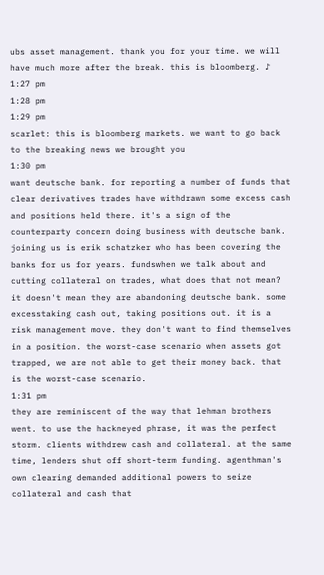ubs asset management. thank you for your time. we will have much more after the break. this is bloomberg. ♪
1:27 pm
1:28 pm
1:29 pm
scarlet: this is bloomberg markets. we want to go back to the breaking news we brought you
1:30 pm
want deutsche bank. for reporting a number of funds that clear derivatives trades have withdrawn some excess cash and positions held there. it's a sign of the counterparty concern doing business with deutsche bank. joining us is erik schatzker who has been covering the banks for us for years. fundswhen we talk about and cutting collateral on trades, what does that not mean? it doesn't mean they are abandoning deutsche bank. some excesstaking cash out, taking positions out. it is a risk management move. they don't want to find themselves in a position. the worst-case scenario when assets got trapped, we are not able to get their money back. that is the worst-case scenario.
1:31 pm
they are reminiscent of the way that lehman brothers went. to use the hackneyed phrase, it was the perfect storm. clients withdrew cash and collateral. at the same time, lenders shut off short-term funding. agenthman's own clearing demanded additional powers to seize collateral and cash that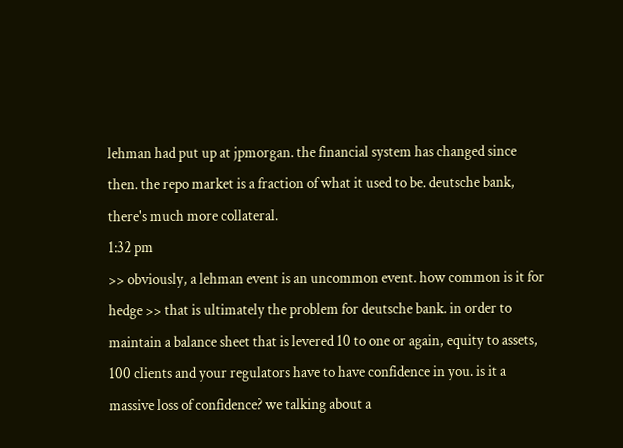lehman had put up at jpmorgan. the financial system has changed since then. the repo market is a fraction of what it used to be. deutsche bank, there's much more collateral.
1:32 pm
>> obviously, a lehman event is an uncommon event. how common is it for hedge >> that is ultimately the problem for deutsche bank. in order to maintain a balance sheet that is levered 10 to one or again, equity to assets, 100 clients and your regulators have to have confidence in you. is it a massive loss of confidence? we talking about a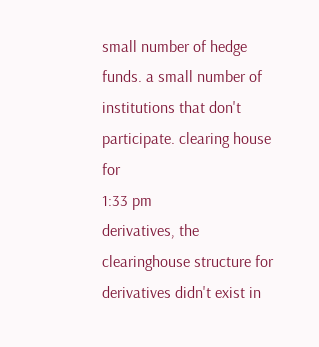small number of hedge funds. a small number of institutions that don't participate. clearing house for
1:33 pm
derivatives, the clearinghouse structure for derivatives didn't exist in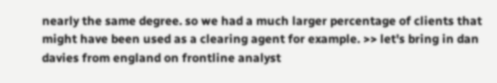nearly the same degree. so we had a much larger percentage of clients that might have been used as a clearing agent for example. >> let's bring in dan davies from england on frontline analyst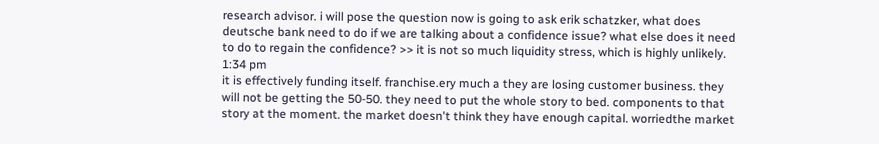research advisor. i will pose the question now is going to ask erik schatzker, what does deutsche bank need to do if we are talking about a confidence issue? what else does it need to do to regain the confidence? >> it is not so much liquidity stress, which is highly unlikely.
1:34 pm
it is effectively funding itself. franchise.ery much a they are losing customer business. they will not be getting the 50-50. they need to put the whole story to bed. components to that story at the moment. the market doesn't think they have enough capital. worriedthe market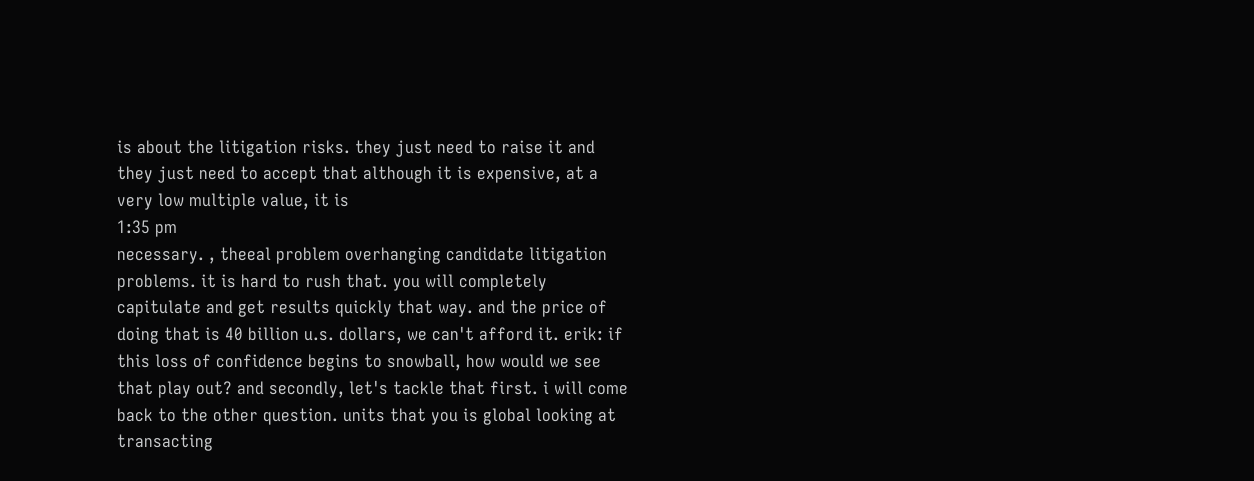is about the litigation risks. they just need to raise it and they just need to accept that although it is expensive, at a very low multiple value, it is
1:35 pm
necessary. , theeal problem overhanging candidate litigation problems. it is hard to rush that. you will completely capitulate and get results quickly that way. and the price of doing that is 40 billion u.s. dollars, we can't afford it. erik: if this loss of confidence begins to snowball, how would we see that play out? and secondly, let's tackle that first. i will come back to the other question. units that you is global looking at transacting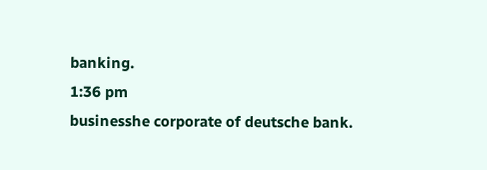banking.
1:36 pm
businesshe corporate of deutsche bank.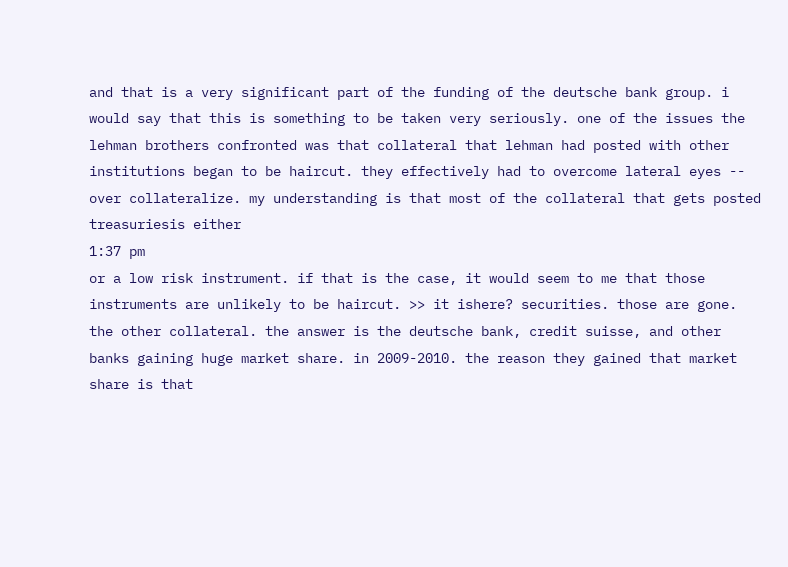and that is a very significant part of the funding of the deutsche bank group. i would say that this is something to be taken very seriously. one of the issues the lehman brothers confronted was that collateral that lehman had posted with other institutions began to be haircut. they effectively had to overcome lateral eyes -- over collateralize. my understanding is that most of the collateral that gets posted treasuriesis either
1:37 pm
or a low risk instrument. if that is the case, it would seem to me that those instruments are unlikely to be haircut. >> it ishere? securities. those are gone. the other collateral. the answer is the deutsche bank, credit suisse, and other banks gaining huge market share. in 2009-2010. the reason they gained that market share is that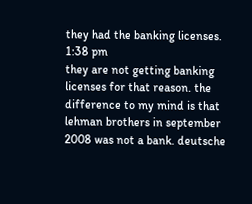they had the banking licenses.
1:38 pm
they are not getting banking licenses for that reason. the difference to my mind is that lehman brothers in september 2008 was not a bank. deutsche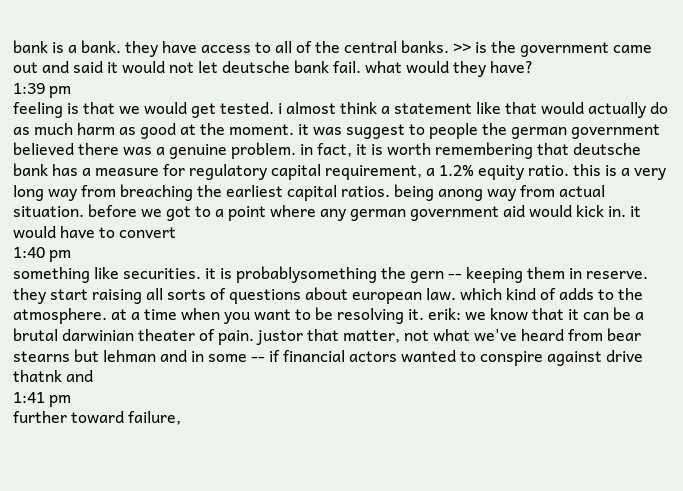bank is a bank. they have access to all of the central banks. >> is the government came out and said it would not let deutsche bank fail. what would they have?
1:39 pm
feeling is that we would get tested. i almost think a statement like that would actually do as much harm as good at the moment. it was suggest to people the german government believed there was a genuine problem. in fact, it is worth remembering that deutsche bank has a measure for regulatory capital requirement, a 1.2% equity ratio. this is a very long way from breaching the earliest capital ratios. being anong way from actual situation. before we got to a point where any german government aid would kick in. it would have to convert
1:40 pm
something like securities. it is probablysomething the gern -- keeping them in reserve. they start raising all sorts of questions about european law. which kind of adds to the atmosphere. at a time when you want to be resolving it. erik: we know that it can be a brutal darwinian theater of pain. justor that matter, not what we've heard from bear stearns but lehman and in some -- if financial actors wanted to conspire against drive thatnk and
1:41 pm
further toward failure,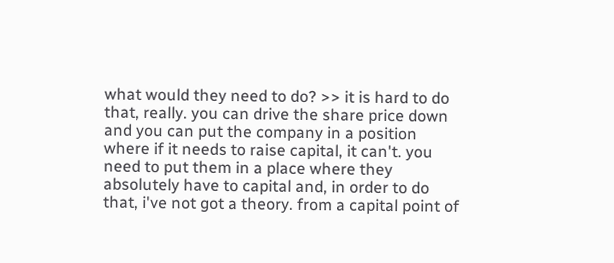what would they need to do? >> it is hard to do that, really. you can drive the share price down and you can put the company in a position where if it needs to raise capital, it can't. you need to put them in a place where they absolutely have to capital and, in order to do that, i've not got a theory. from a capital point of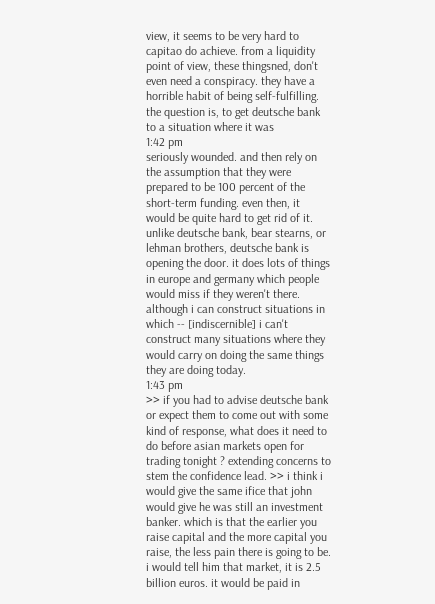view, it seems to be very hard to capitao do achieve. from a liquidity point of view, these thingsned, don't even need a conspiracy. they have a horrible habit of being self-fulfilling. the question is, to get deutsche bank to a situation where it was
1:42 pm
seriously wounded. and then rely on the assumption that they were prepared to be 100 percent of the short-term funding. even then, it would be quite hard to get rid of it. unlike deutsche bank, bear stearns, or lehman brothers, deutsche bank is opening the door. it does lots of things in europe and germany which people would miss if they weren't there. although i can construct situations in which -- [indiscernible] i can't construct many situations where they would carry on doing the same things they are doing today.
1:43 pm
>> if you had to advise deutsche bank or expect them to come out with some kind of response, what does it need to do before asian markets open for trading tonight ? extending concerns to stem the confidence lead. >> i think i would give the same ifice that john would give he was still an investment banker. which is that the earlier you raise capital and the more capital you raise, the less pain there is going to be. i would tell him that market, it is 2.5 billion euros. it would be paid in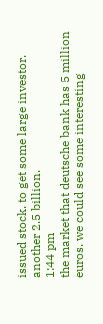issued stock. to get some large investor. another 2.5 billion.
1:44 pm
the market that deutsche bank has 5 million euros. we could see some interesting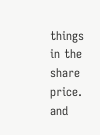things in the share price. and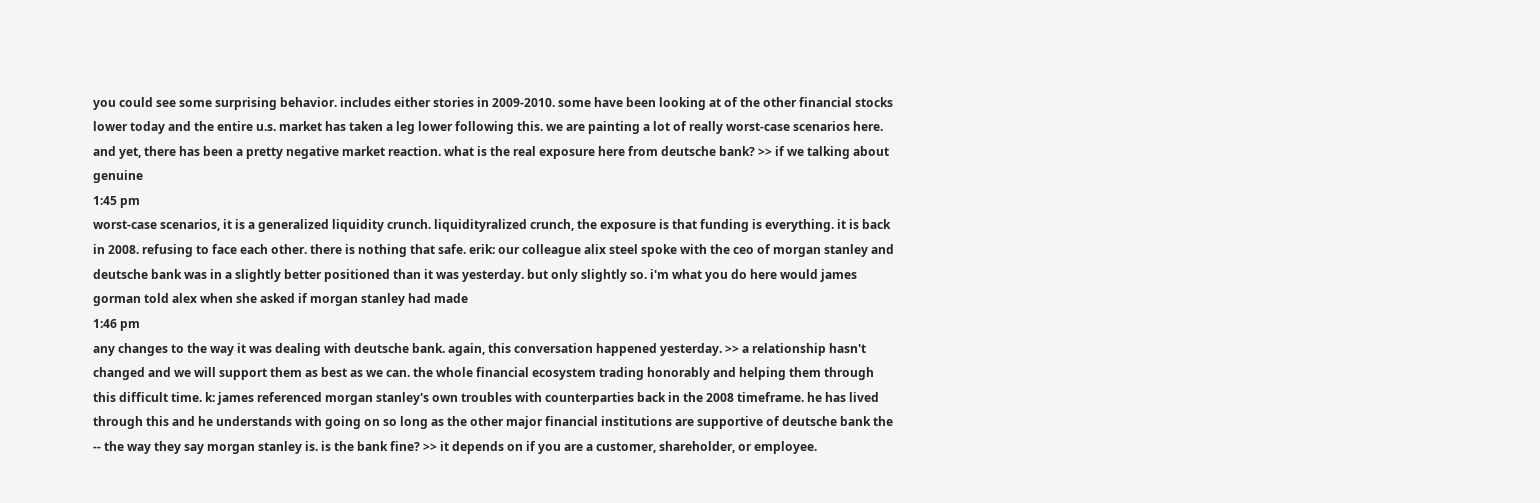you could see some surprising behavior. includes either stories in 2009-2010. some have been looking at of the other financial stocks lower today and the entire u.s. market has taken a leg lower following this. we are painting a lot of really worst-case scenarios here. and yet, there has been a pretty negative market reaction. what is the real exposure here from deutsche bank? >> if we talking about genuine
1:45 pm
worst-case scenarios, it is a generalized liquidity crunch. liquidityralized crunch, the exposure is that funding is everything. it is back in 2008. refusing to face each other. there is nothing that safe. erik: our colleague alix steel spoke with the ceo of morgan stanley and deutsche bank was in a slightly better positioned than it was yesterday. but only slightly so. i'm what you do here would james gorman told alex when she asked if morgan stanley had made
1:46 pm
any changes to the way it was dealing with deutsche bank. again, this conversation happened yesterday. >> a relationship hasn't changed and we will support them as best as we can. the whole financial ecosystem trading honorably and helping them through this difficult time. k: james referenced morgan stanley's own troubles with counterparties back in the 2008 timeframe. he has lived through this and he understands with going on so long as the other major financial institutions are supportive of deutsche bank the -- the way they say morgan stanley is. is the bank fine? >> it depends on if you are a customer, shareholder, or employee.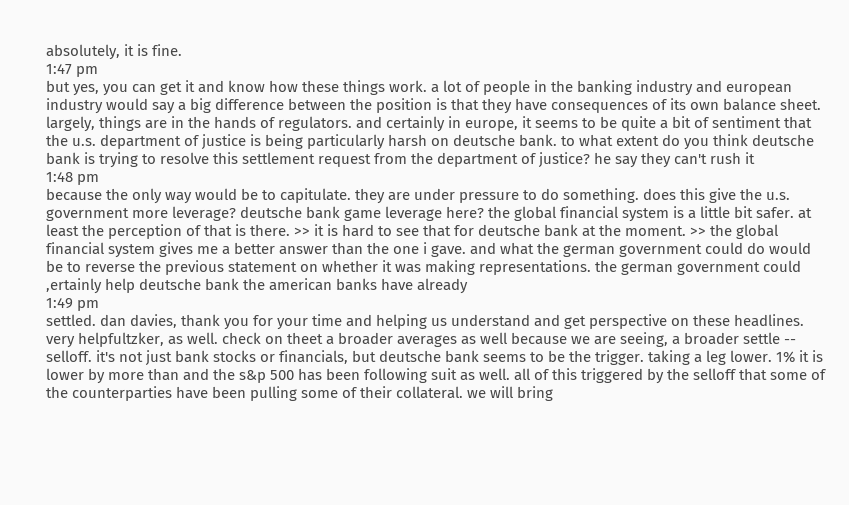absolutely, it is fine.
1:47 pm
but yes, you can get it and know how these things work. a lot of people in the banking industry and european industry would say a big difference between the position is that they have consequences of its own balance sheet. largely, things are in the hands of regulators. and certainly in europe, it seems to be quite a bit of sentiment that the u.s. department of justice is being particularly harsh on deutsche bank. to what extent do you think deutsche bank is trying to resolve this settlement request from the department of justice? he say they can't rush it
1:48 pm
because the only way would be to capitulate. they are under pressure to do something. does this give the u.s. government more leverage? deutsche bank game leverage here? the global financial system is a little bit safer. at least the perception of that is there. >> it is hard to see that for deutsche bank at the moment. >> the global financial system gives me a better answer than the one i gave. and what the german government could do would be to reverse the previous statement on whether it was making representations. the german government could ,ertainly help deutsche bank the american banks have already
1:49 pm
settled. dan davies, thank you for your time and helping us understand and get perspective on these headlines. very helpfultzker, as well. check on theet a broader averages as well because we are seeing, a broader settle -- selloff. it's not just bank stocks or financials, but deutsche bank seems to be the trigger. taking a leg lower. 1% it is lower by more than and the s&p 500 has been following suit as well. all of this triggered by the selloff that some of the counterparties have been pulling some of their collateral. we will bring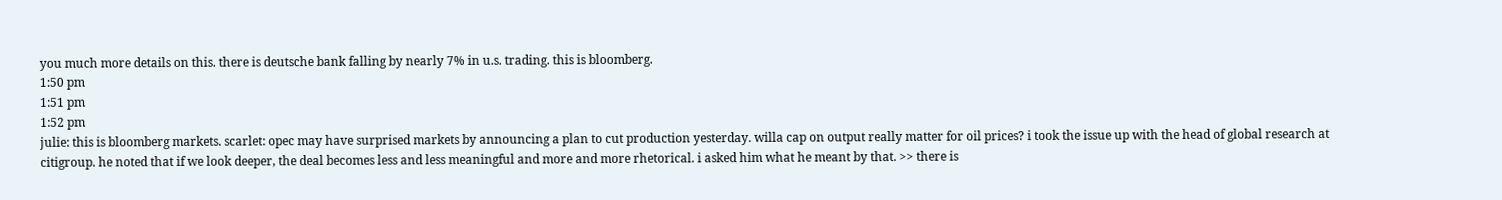you much more details on this. there is deutsche bank falling by nearly 7% in u.s. trading. this is bloomberg.
1:50 pm
1:51 pm
1:52 pm
julie: this is bloomberg markets. scarlet: opec may have surprised markets by announcing a plan to cut production yesterday. willa cap on output really matter for oil prices? i took the issue up with the head of global research at citigroup. he noted that if we look deeper, the deal becomes less and less meaningful and more and more rhetorical. i asked him what he meant by that. >> there is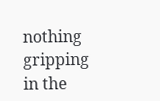nothing gripping in the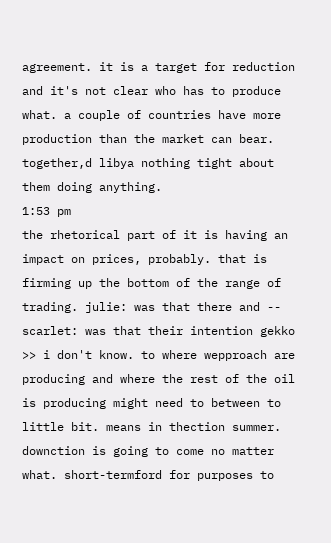agreement. it is a target for reduction and it's not clear who has to produce what. a couple of countries have more production than the market can bear. together,d libya nothing tight about them doing anything.
1:53 pm
the rhetorical part of it is having an impact on prices, probably. that is firming up the bottom of the range of trading. julie: was that there and -- scarlet: was that their intention gekko >> i don't know. to where wepproach are producing and where the rest of the oil is producing might need to between to little bit. means in thection summer. downction is going to come no matter what. short-termford for purposes to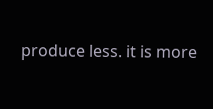produce less. it is more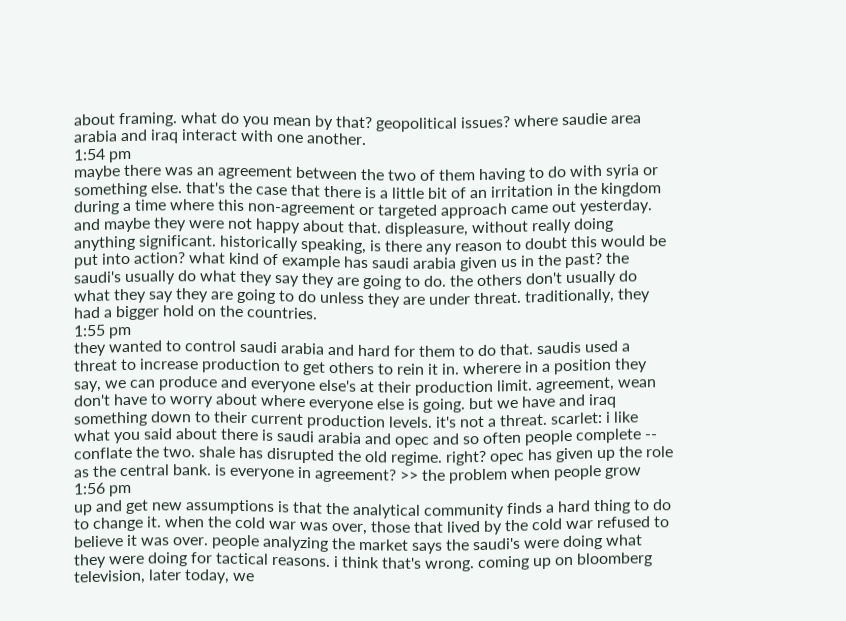about framing. what do you mean by that? geopolitical issues? where saudie area arabia and iraq interact with one another.
1:54 pm
maybe there was an agreement between the two of them having to do with syria or something else. that's the case that there is a little bit of an irritation in the kingdom during a time where this non-agreement or targeted approach came out yesterday. and maybe they were not happy about that. displeasure, without really doing anything significant. historically speaking, is there any reason to doubt this would be put into action? what kind of example has saudi arabia given us in the past? the saudi's usually do what they say they are going to do. the others don't usually do what they say they are going to do unless they are under threat. traditionally, they had a bigger hold on the countries.
1:55 pm
they wanted to control saudi arabia and hard for them to do that. saudis used a threat to increase production to get others to rein it in. wherere in a position they say, we can produce and everyone else's at their production limit. agreement, wean don't have to worry about where everyone else is going. but we have and iraq something down to their current production levels. it's not a threat. scarlet: i like what you said about there is saudi arabia and opec and so often people complete -- conflate the two. shale has disrupted the old regime. right? opec has given up the role as the central bank. is everyone in agreement? >> the problem when people grow
1:56 pm
up and get new assumptions is that the analytical community finds a hard thing to do to change it. when the cold war was over, those that lived by the cold war refused to believe it was over. people analyzing the market says the saudi's were doing what they were doing for tactical reasons. i think that's wrong. coming up on bloomberg television, later today, we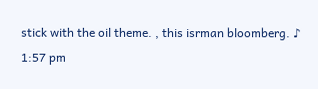stick with the oil theme. , this isrman bloomberg. ♪
1:57 pm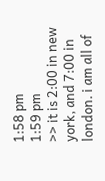1:58 pm
1:59 pm
>> it is 2:00 in new york, and 7:00 in london. i am all of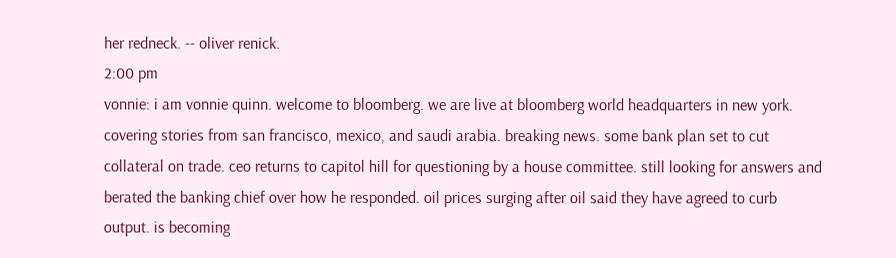her redneck. -- oliver renick.
2:00 pm
vonnie: i am vonnie quinn. welcome to bloomberg. we are live at bloomberg world headquarters in new york. covering stories from san francisco, mexico, and saudi arabia. breaking news. some bank plan set to cut collateral on trade. ceo returns to capitol hill for questioning by a house committee. still looking for answers and berated the banking chief over how he responded. oil prices surging after oil said they have agreed to curb output. is becoming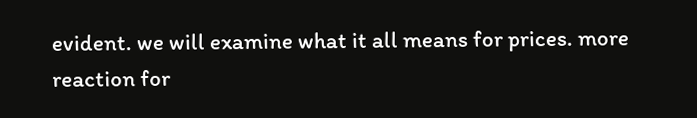evident. we will examine what it all means for prices. more reaction for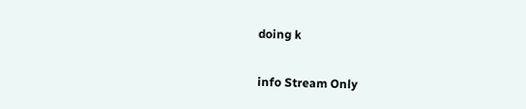doing k


info Stream Only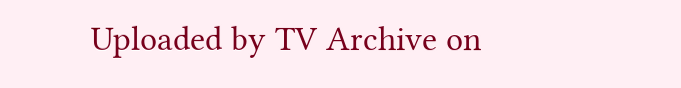Uploaded by TV Archive on